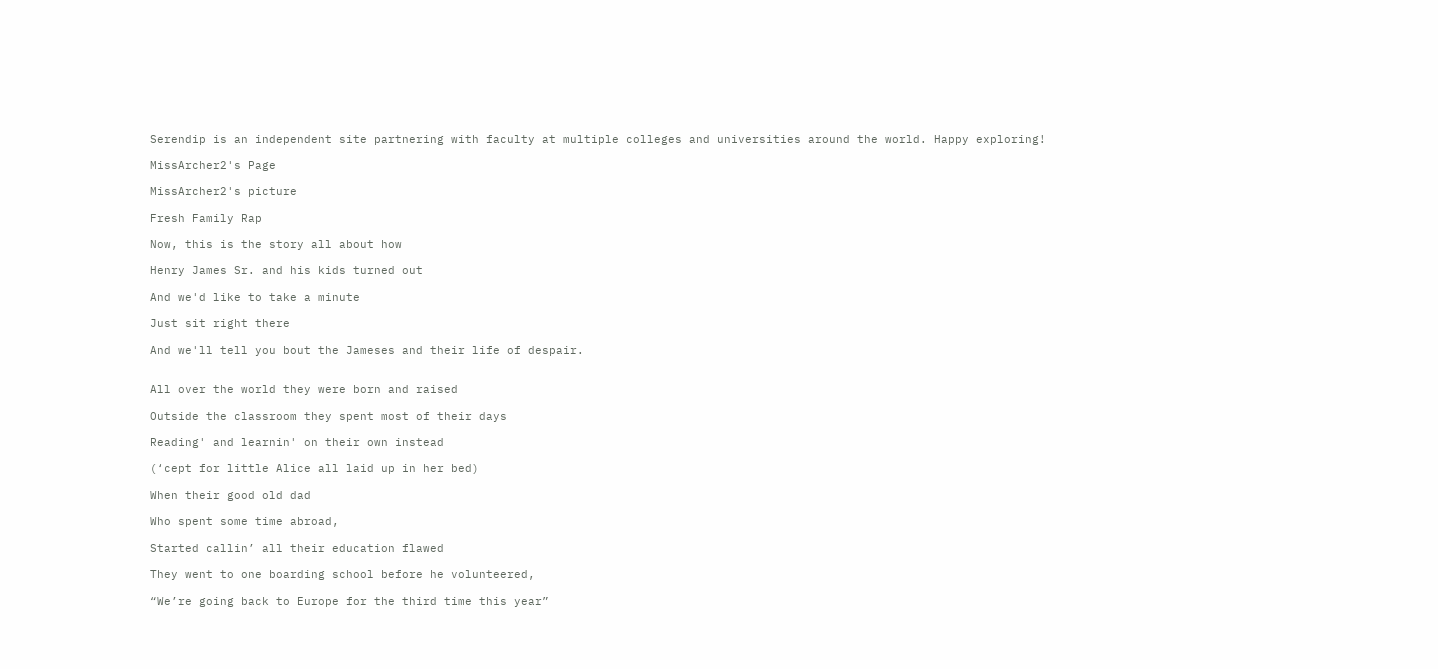Serendip is an independent site partnering with faculty at multiple colleges and universities around the world. Happy exploring!

MissArcher2's Page

MissArcher2's picture

Fresh Family Rap

Now, this is the story all about how

Henry James Sr. and his kids turned out

And we'd like to take a minute

Just sit right there

And we'll tell you bout the Jameses and their life of despair.


All over the world they were born and raised

Outside the classroom they spent most of their days

Reading' and learnin' on their own instead

(‘cept for little Alice all laid up in her bed)

When their good old dad

Who spent some time abroad,

Started callin’ all their education flawed

They went to one boarding school before he volunteered,

“We’re going back to Europe for the third time this year”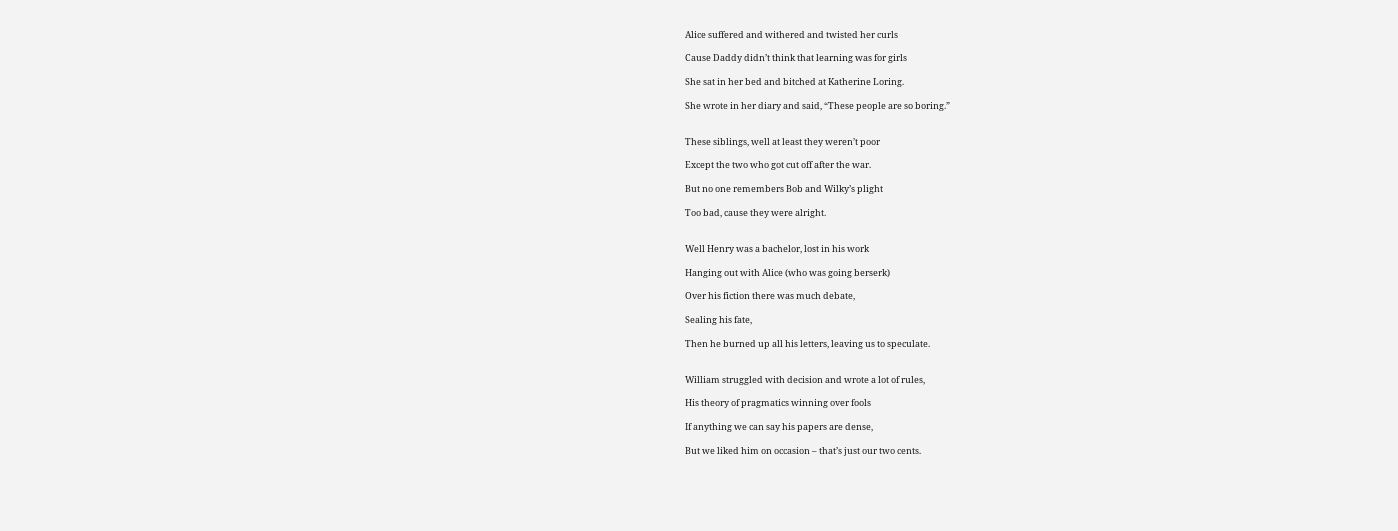Alice suffered and withered and twisted her curls

Cause Daddy didn’t think that learning was for girls

She sat in her bed and bitched at Katherine Loring.

She wrote in her diary and said, “These people are so boring.”


These siblings, well at least they weren’t poor

Except the two who got cut off after the war.

But no one remembers Bob and Wilky’s plight

Too bad, cause they were alright.


Well Henry was a bachelor, lost in his work

Hanging out with Alice (who was going berserk)

Over his fiction there was much debate,

Sealing his fate,

Then he burned up all his letters, leaving us to speculate.


William struggled with decision and wrote a lot of rules,

His theory of pragmatics winning over fools

If anything we can say his papers are dense,

But we liked him on occasion – that’s just our two cents.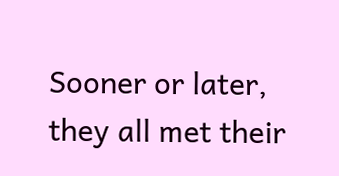Sooner or later, they all met their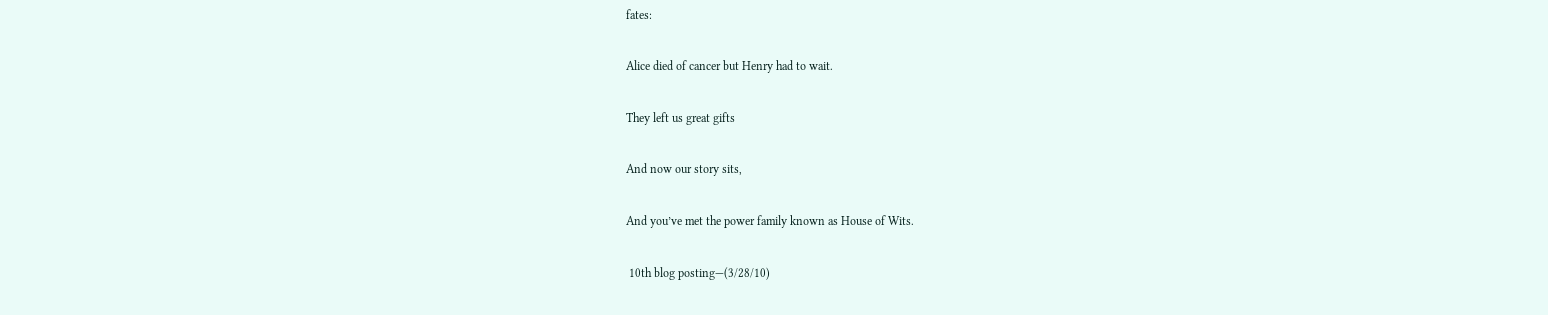fates:

Alice died of cancer but Henry had to wait.

They left us great gifts

And now our story sits,

And you’ve met the power family known as House of Wits.

 10th blog posting—(3/28/10)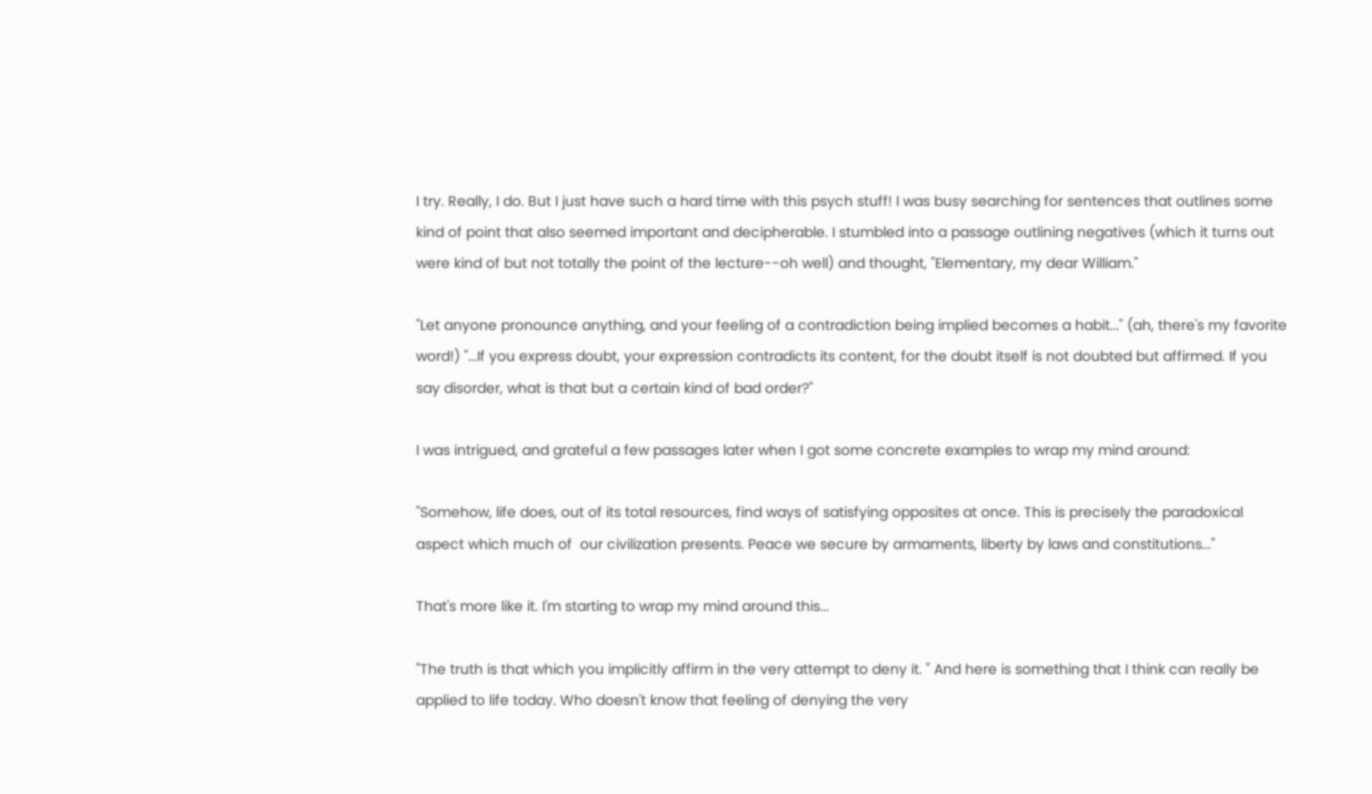I try. Really, I do. But I just have such a hard time with this psych stuff! I was busy searching for sentences that outlines some kind of point that also seemed important and decipherable. I stumbled into a passage outlining negatives (which it turns out were kind of but not totally the point of the lecture--oh well) and thought, "Elementary, my dear William."

"Let anyone pronounce anything, and your feeling of a contradiction being implied becomes a habit..." (ah, there's my favorite word!) "...If you express doubt, your expression contradicts its content, for the doubt itself is not doubted but affirmed. If you say disorder, what is that but a certain kind of bad order?"

I was intrigued, and grateful a few passages later when I got some concrete examples to wrap my mind around:

"Somehow, life does, out of its total resources, find ways of satisfying opposites at once. This is precisely the paradoxical aspect which much of  our civilization presents. Peace we secure by armaments, liberty by laws and constitutions..."

That's more like it. I'm starting to wrap my mind around this...

"The truth is that which you implicitly affirm in the very attempt to deny it. " And here is something that I think can really be applied to life today. Who doesn't know that feeling of denying the very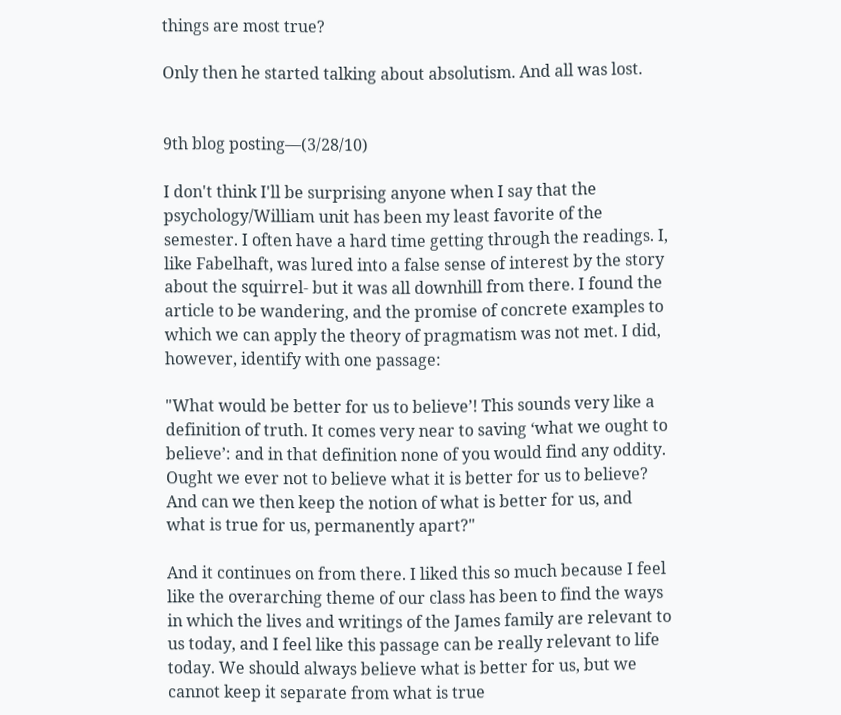things are most true?

Only then he started talking about absolutism. And all was lost.


9th blog posting—(3/28/10)

I don't think I'll be surprising anyone when I say that the psychology/William unit has been my least favorite of the semester. I often have a hard time getting through the readings. I, like Fabelhaft, was lured into a false sense of interest by the story about the squirrel- but it was all downhill from there. I found the article to be wandering, and the promise of concrete examples to which we can apply the theory of pragmatism was not met. I did, however, identify with one passage:

"What would be better for us to believe’! This sounds very like a definition of truth. It comes very near to saving ‘what we ought to believe’: and in that definition none of you would find any oddity. Ought we ever not to believe what it is better for us to believe? And can we then keep the notion of what is better for us, and what is true for us, permanently apart?"

And it continues on from there. I liked this so much because I feel like the overarching theme of our class has been to find the ways in which the lives and writings of the James family are relevant to us today, and I feel like this passage can be really relevant to life today. We should always believe what is better for us, but we cannot keep it separate from what is true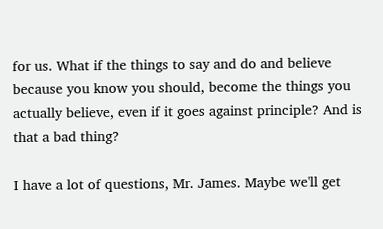for us. What if the things to say and do and believe because you know you should, become the things you actually believe, even if it goes against principle? And is that a bad thing?

I have a lot of questions, Mr. James. Maybe we'll get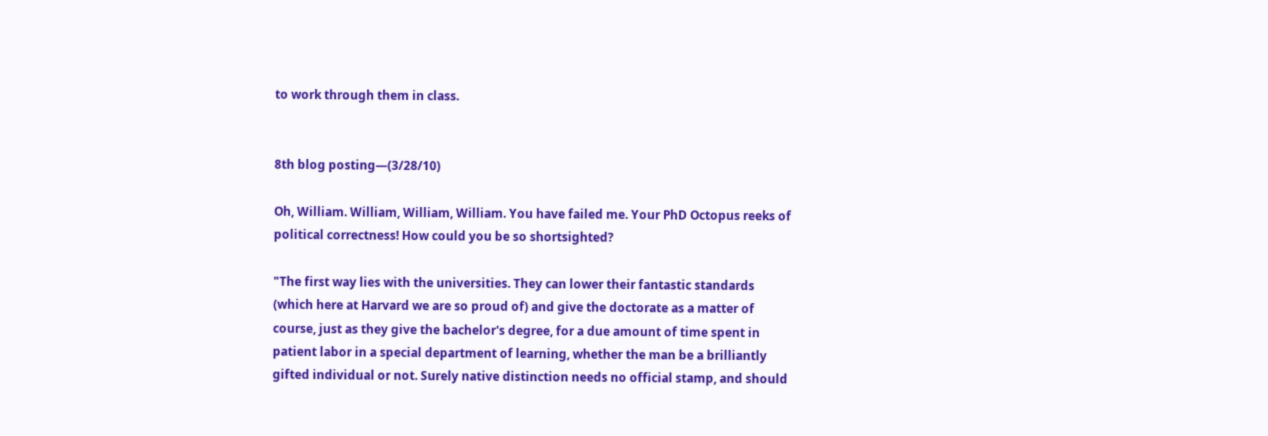to work through them in class.


8th blog posting—(3/28/10)

Oh, William. William, William, William. You have failed me. Your PhD Octopus reeks of political correctness! How could you be so shortsighted?

"The first way lies with the universities. They can lower their fantastic standards (which here at Harvard we are so proud of) and give the doctorate as a matter of course, just as they give the bachelor's degree, for a due amount of time spent in patient labor in a special department of learning, whether the man be a brilliantly gifted individual or not. Surely native distinction needs no official stamp, and should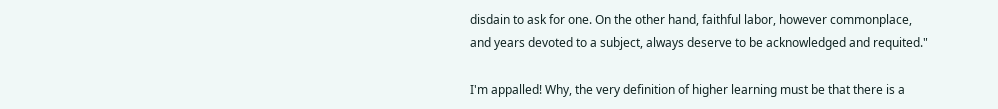disdain to ask for one. On the other hand, faithful labor, however commonplace, and years devoted to a subject, always deserve to be acknowledged and requited."

I'm appalled! Why, the very definition of higher learning must be that there is a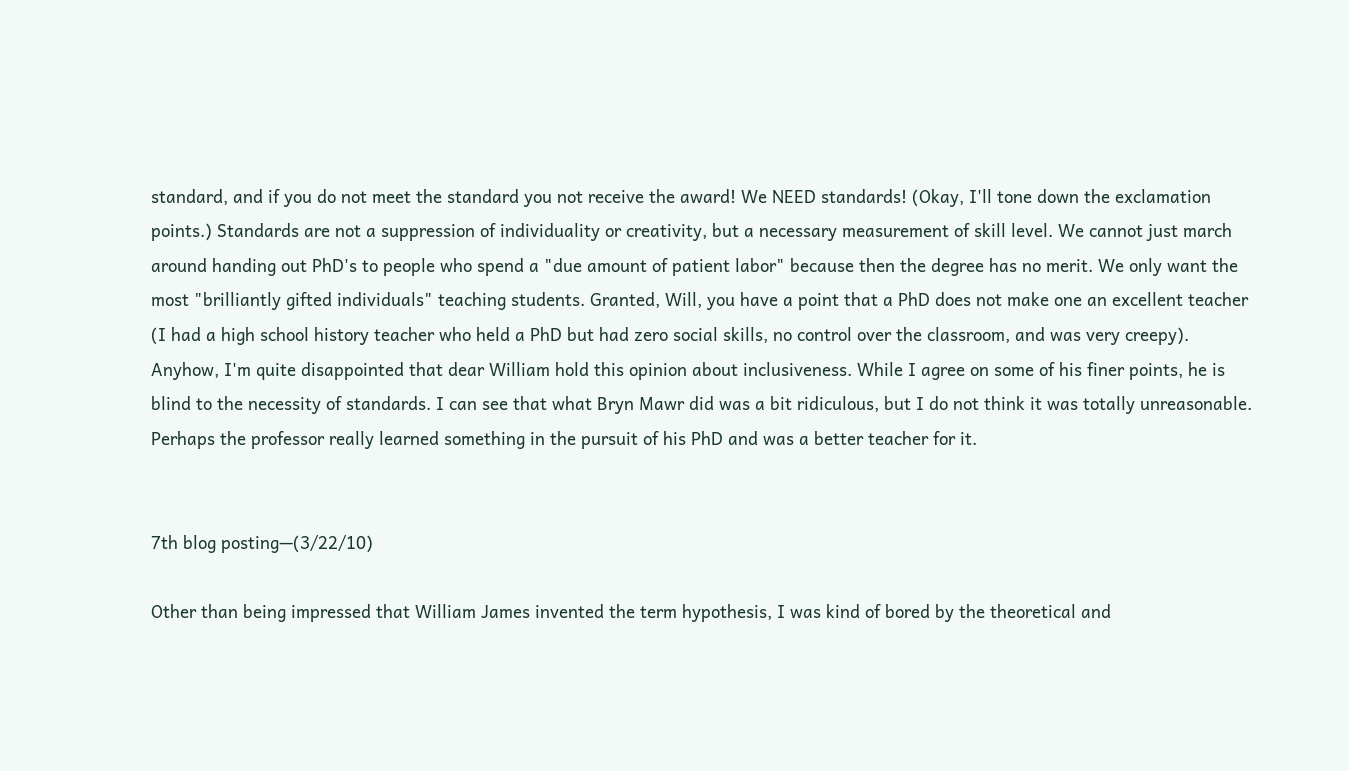standard, and if you do not meet the standard you not receive the award! We NEED standards! (Okay, I'll tone down the exclamation points.) Standards are not a suppression of individuality or creativity, but a necessary measurement of skill level. We cannot just march around handing out PhD's to people who spend a "due amount of patient labor" because then the degree has no merit. We only want the most "brilliantly gifted individuals" teaching students. Granted, Will, you have a point that a PhD does not make one an excellent teacher (I had a high school history teacher who held a PhD but had zero social skills, no control over the classroom, and was very creepy). Anyhow, I'm quite disappointed that dear William hold this opinion about inclusiveness. While I agree on some of his finer points, he is blind to the necessity of standards. I can see that what Bryn Mawr did was a bit ridiculous, but I do not think it was totally unreasonable. Perhaps the professor really learned something in the pursuit of his PhD and was a better teacher for it.


7th blog posting—(3/22/10)

Other than being impressed that William James invented the term hypothesis, I was kind of bored by the theoretical and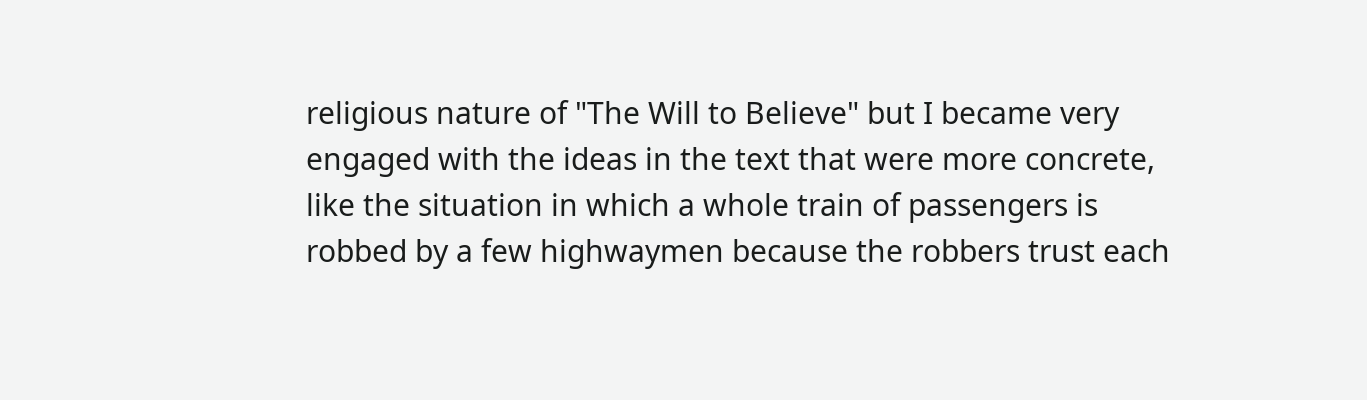religious nature of "The Will to Believe" but I became very engaged with the ideas in the text that were more concrete, like the situation in which a whole train of passengers is robbed by a few highwaymen because the robbers trust each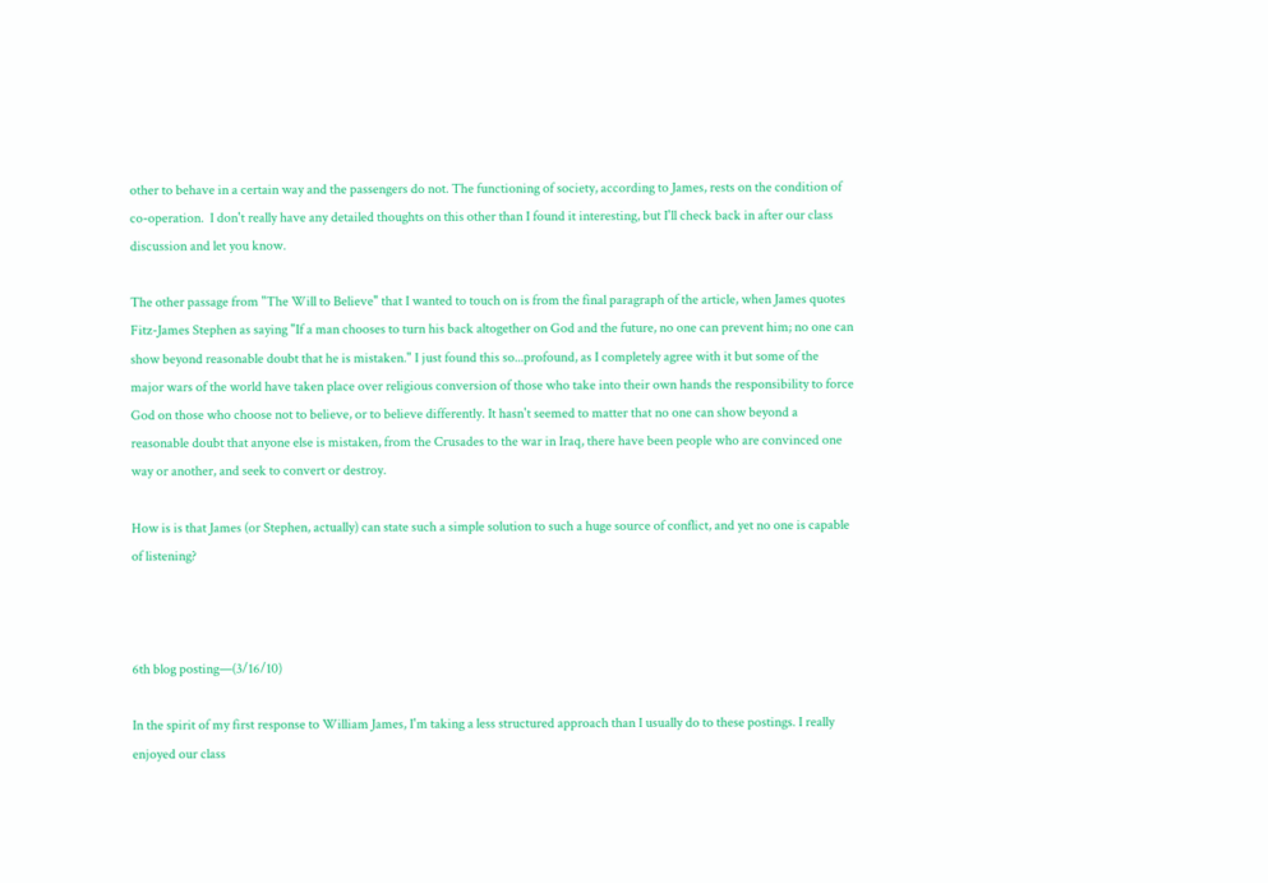other to behave in a certain way and the passengers do not. The functioning of society, according to James, rests on the condition of co-operation.  I don't really have any detailed thoughts on this other than I found it interesting, but I'll check back in after our class discussion and let you know.

The other passage from "The Will to Believe" that I wanted to touch on is from the final paragraph of the article, when James quotes Fitz-James Stephen as saying "If a man chooses to turn his back altogether on God and the future, no one can prevent him; no one can show beyond reasonable doubt that he is mistaken." I just found this so...profound, as I completely agree with it but some of the major wars of the world have taken place over religious conversion of those who take into their own hands the responsibility to force God on those who choose not to believe, or to believe differently. It hasn't seemed to matter that no one can show beyond a reasonable doubt that anyone else is mistaken, from the Crusades to the war in Iraq, there have been people who are convinced one way or another, and seek to convert or destroy.

How is is that James (or Stephen, actually) can state such a simple solution to such a huge source of conflict, and yet no one is capable of listening?



6th blog posting—(3/16/10)

In the spirit of my first response to William James, I'm taking a less structured approach than I usually do to these postings. I really enjoyed our class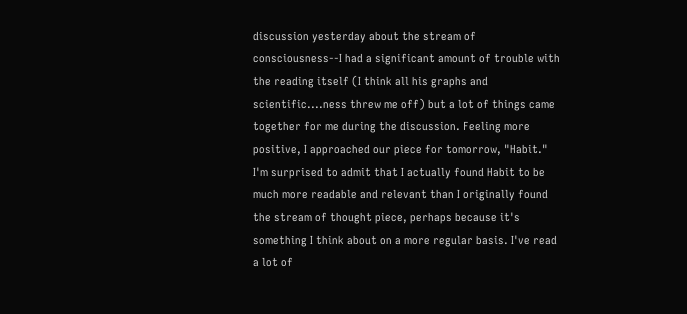discussion yesterday about the stream of consciousness--I had a significant amount of trouble with the reading itself (I think all his graphs and scientific....ness threw me off) but a lot of things came together for me during the discussion. Feeling more positive, I approached our piece for tomorrow, "Habit." I'm surprised to admit that I actually found Habit to be much more readable and relevant than I originally found the stream of thought piece, perhaps because it's something I think about on a more regular basis. I've read a lot of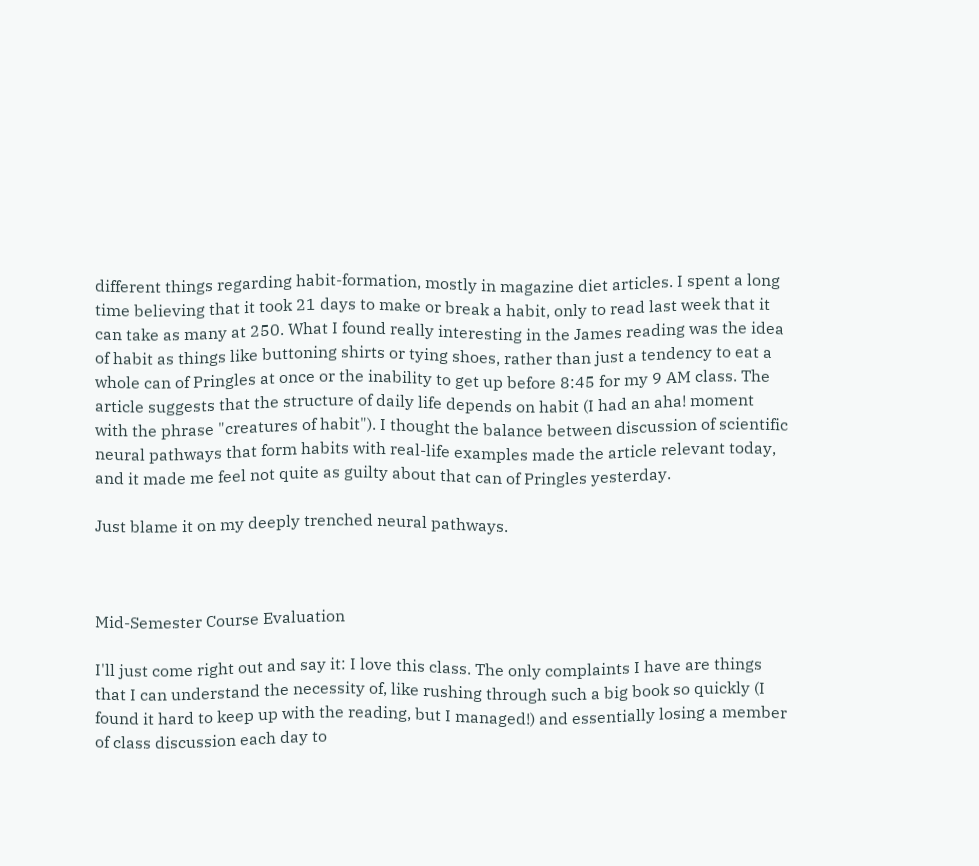different things regarding habit-formation, mostly in magazine diet articles. I spent a long time believing that it took 21 days to make or break a habit, only to read last week that it can take as many at 250. What I found really interesting in the James reading was the idea of habit as things like buttoning shirts or tying shoes, rather than just a tendency to eat a whole can of Pringles at once or the inability to get up before 8:45 for my 9 AM class. The article suggests that the structure of daily life depends on habit (I had an aha! moment with the phrase "creatures of habit"). I thought the balance between discussion of scientific neural pathways that form habits with real-life examples made the article relevant today, and it made me feel not quite as guilty about that can of Pringles yesterday.

Just blame it on my deeply trenched neural pathways.



Mid-Semester Course Evaluation

I'll just come right out and say it: I love this class. The only complaints I have are things that I can understand the necessity of, like rushing through such a big book so quickly (I found it hard to keep up with the reading, but I managed!) and essentially losing a member of class discussion each day to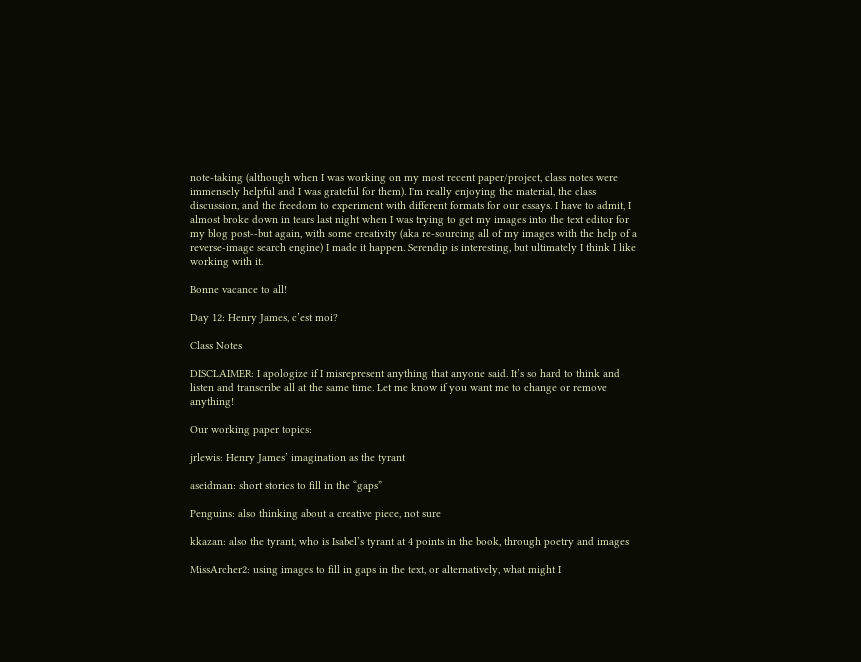note-taking (although when I was working on my most recent paper/project, class notes were immensely helpful and I was grateful for them). I'm really enjoying the material, the class discussion, and the freedom to experiment with different formats for our essays. I have to admit, I almost broke down in tears last night when I was trying to get my images into the text editor for my blog post--but again, with some creativity (aka re-sourcing all of my images with the help of a reverse-image search engine) I made it happen. Serendip is interesting, but ultimately I think I like working with it.

Bonne vacance to all!

Day 12: Henry James, c’est moi?

Class Notes

DISCLAIMER: I apologize if I misrepresent anything that anyone said. It’s so hard to think and listen and transcribe all at the same time. Let me know if you want me to change or remove anything!

Our working paper topics:

jrlewis: Henry James’ imagination as the tyrant

aseidman: short stories to fill in the “gaps”

Penguins: also thinking about a creative piece, not sure

kkazan: also the tyrant, who is Isabel’s tyrant at 4 points in the book, through poetry and images

MissArcher2: using images to fill in gaps in the text, or alternatively, what might I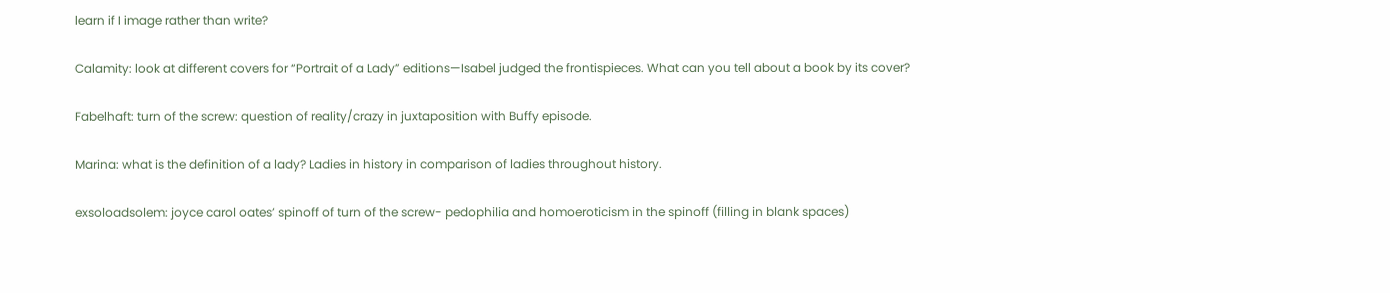learn if I image rather than write?

Calamity: look at different covers for “Portrait of a Lady” editions—Isabel judged the frontispieces. What can you tell about a book by its cover?

Fabelhaft: turn of the screw: question of reality/crazy in juxtaposition with Buffy episode.

Marina: what is the definition of a lady? Ladies in history in comparison of ladies throughout history.

exsoloadsolem: joyce carol oates’ spinoff of turn of the screw- pedophilia and homoeroticism in the spinoff (filling in blank spaces)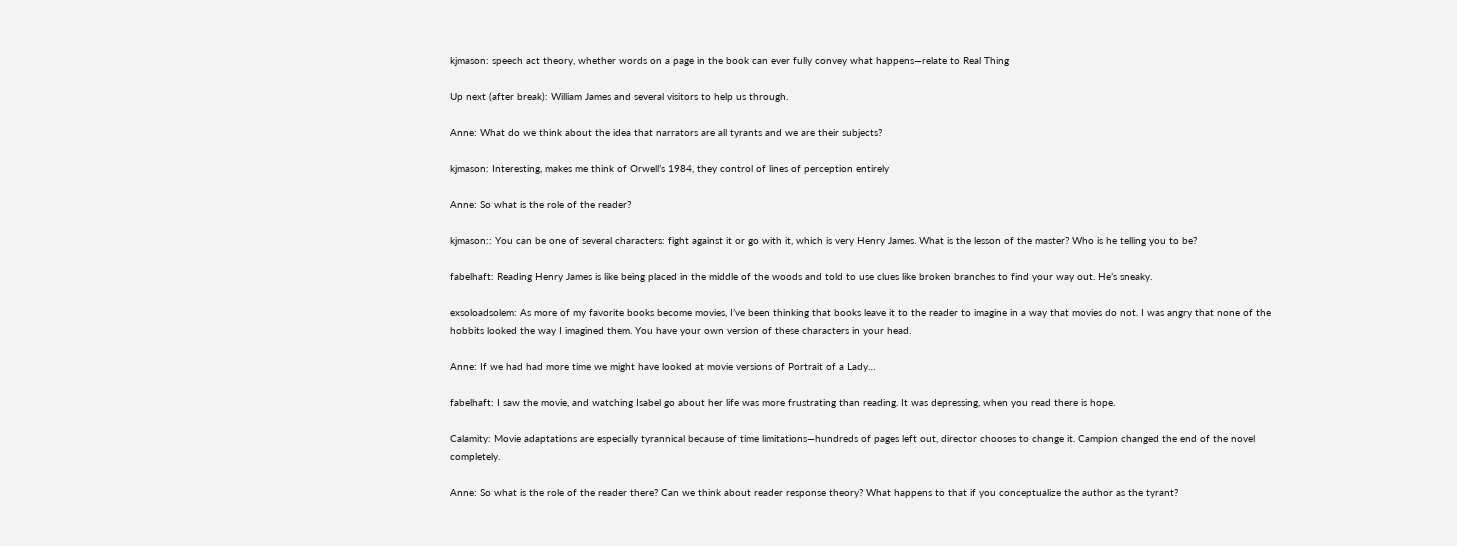kjmason: speech act theory, whether words on a page in the book can ever fully convey what happens—relate to Real Thing

Up next (after break): William James and several visitors to help us through.

Anne: What do we think about the idea that narrators are all tyrants and we are their subjects?

kjmason: Interesting, makes me think of Orwell’s 1984, they control of lines of perception entirely

Anne: So what is the role of the reader?

kjmason:: You can be one of several characters: fight against it or go with it, which is very Henry James. What is the lesson of the master? Who is he telling you to be?

fabelhaft: Reading Henry James is like being placed in the middle of the woods and told to use clues like broken branches to find your way out. He’s sneaky.

exsoloadsolem: As more of my favorite books become movies, I’ve been thinking that books leave it to the reader to imagine in a way that movies do not. I was angry that none of the hobbits looked the way I imagined them. You have your own version of these characters in your head.

Anne: If we had had more time we might have looked at movie versions of Portrait of a Lady…

fabelhaft: I saw the movie, and watching Isabel go about her life was more frustrating than reading. It was depressing, when you read there is hope.

Calamity: Movie adaptations are especially tyrannical because of time limitations—hundreds of pages left out, director chooses to change it. Campion changed the end of the novel completely.

Anne: So what is the role of the reader there? Can we think about reader response theory? What happens to that if you conceptualize the author as the tyrant?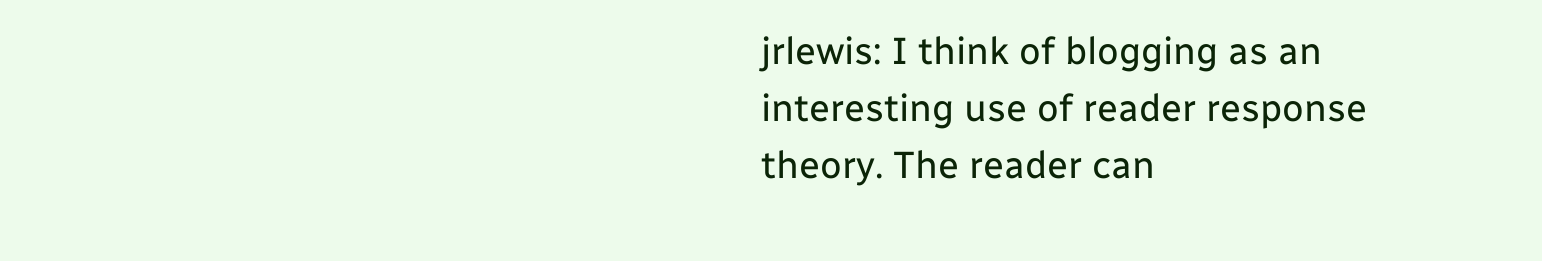jrlewis: I think of blogging as an interesting use of reader response theory. The reader can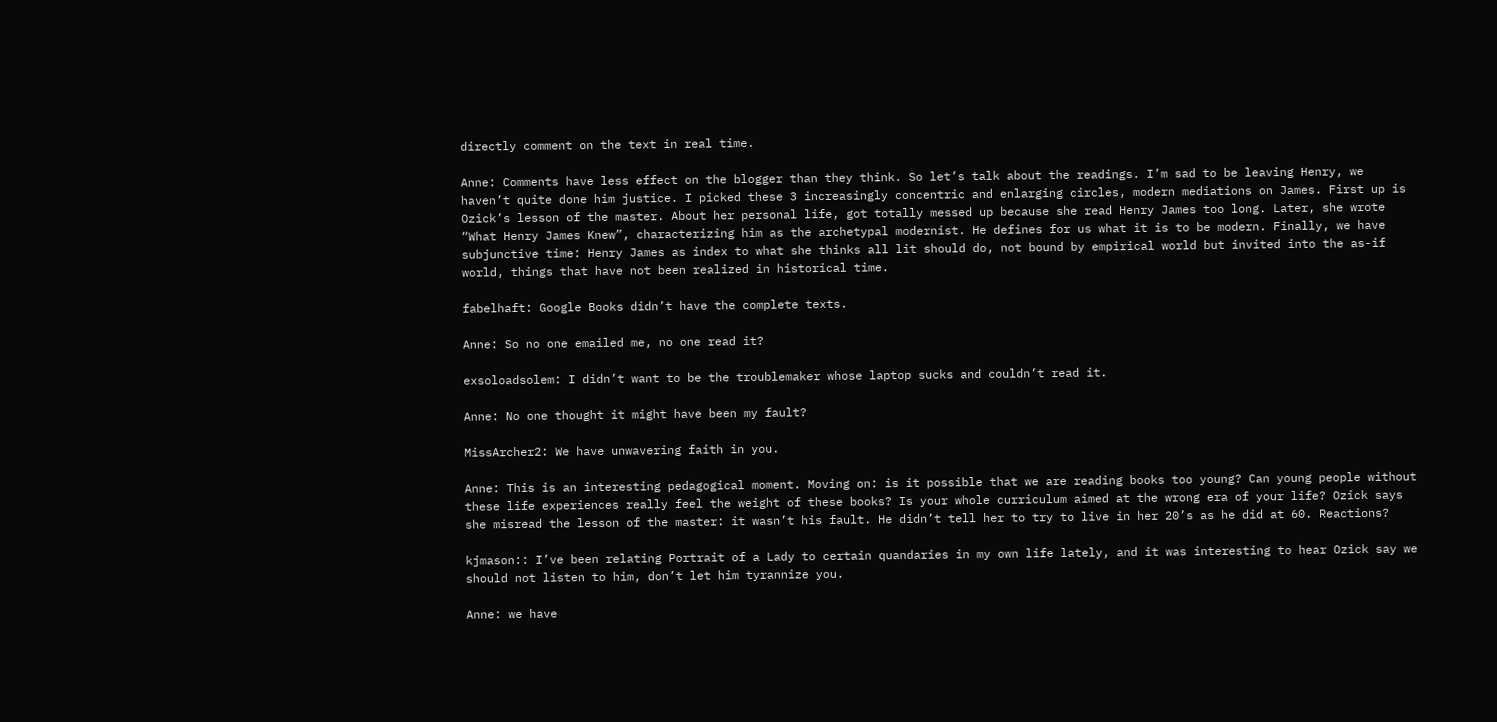directly comment on the text in real time.

Anne: Comments have less effect on the blogger than they think. So let’s talk about the readings. I’m sad to be leaving Henry, we haven’t quite done him justice. I picked these 3 increasingly concentric and enlarging circles, modern mediations on James. First up is Ozick’s lesson of the master. About her personal life, got totally messed up because she read Henry James too long. Later, she wrote “What Henry James Knew”, characterizing him as the archetypal modernist. He defines for us what it is to be modern. Finally, we have subjunctive time: Henry James as index to what she thinks all lit should do, not bound by empirical world but invited into the as-if world, things that have not been realized in historical time.

fabelhaft: Google Books didn’t have the complete texts.

Anne: So no one emailed me, no one read it?

exsoloadsolem: I didn’t want to be the troublemaker whose laptop sucks and couldn’t read it.

Anne: No one thought it might have been my fault?

MissArcher2: We have unwavering faith in you.

Anne: This is an interesting pedagogical moment. Moving on: is it possible that we are reading books too young? Can young people without these life experiences really feel the weight of these books? Is your whole curriculum aimed at the wrong era of your life? Ozick says she misread the lesson of the master: it wasn’t his fault. He didn’t tell her to try to live in her 20’s as he did at 60. Reactions?

kjmason:: I’ve been relating Portrait of a Lady to certain quandaries in my own life lately, and it was interesting to hear Ozick say we should not listen to him, don’t let him tyrannize you.

Anne: we have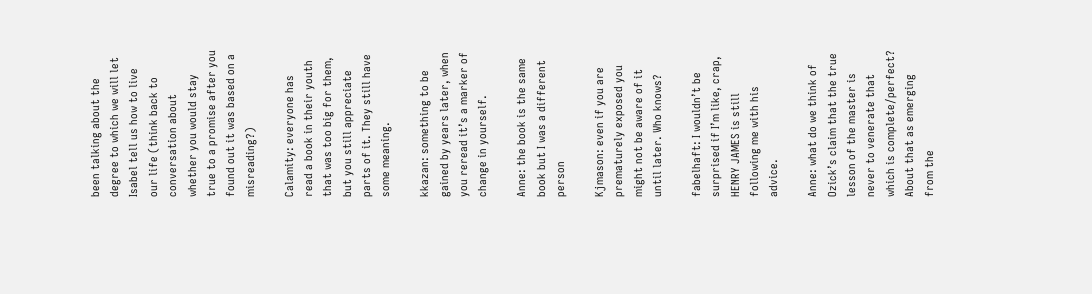been talking about the degree to which we will let Isabel tell us how to live our life (think back to conversation about whether you would stay true to a promise after you found out it was based on a misreading?)

Calamity: everyone has read a book in their youth that was too big for them, but you still appreciate parts of it. They still have some meaning.

kkazan: something to be gained by years later, when you reread it’s a marker of change in yourself.

Anne: the book is the same book but I was a different person

Kjmason: even if you are prematurely exposed you might not be aware of it until later. Who knows?

fabelhaft: I wouldn’t be surprised if I’m like, crap, HENRY JAMES is still following me with his advice.

Anne: what do we think of Ozick’s claim that the true lesson of the master is never to venerate that which is complete/perfect? About that as emerging from the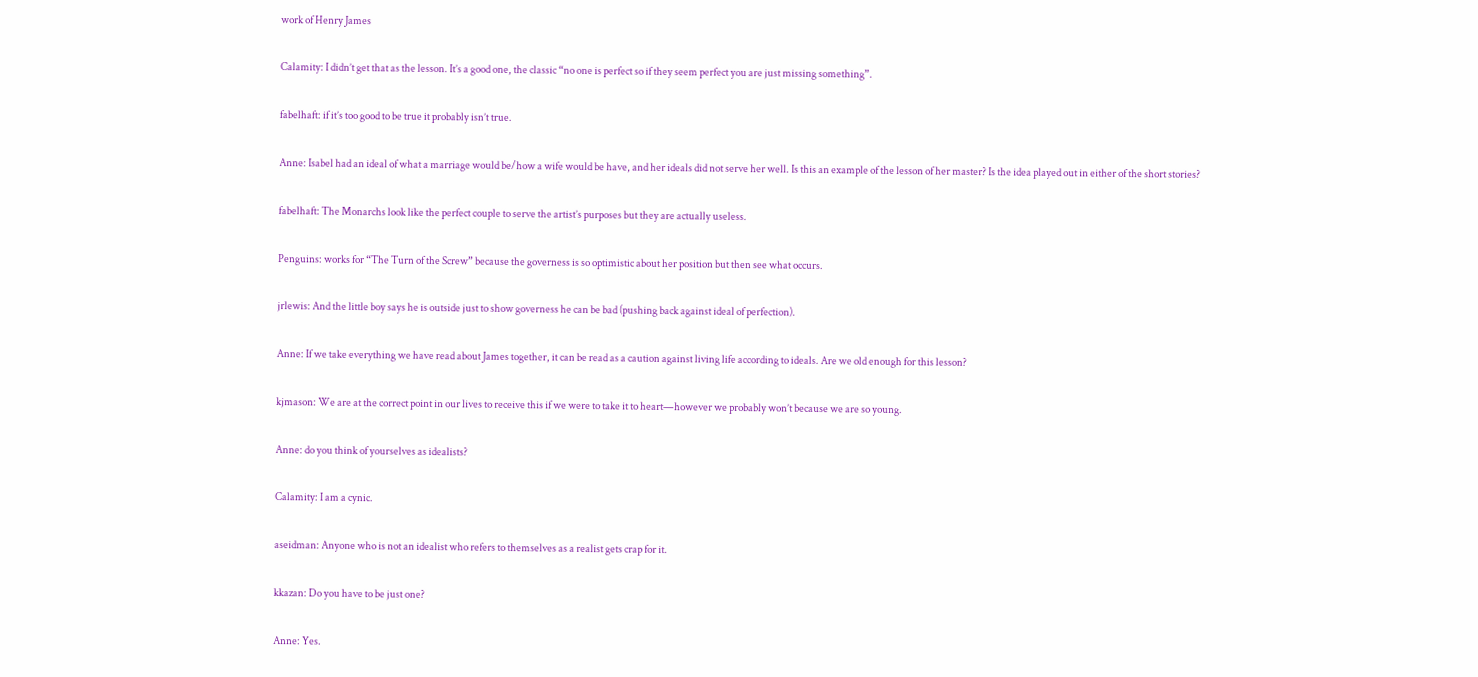work of Henry James

Calamity: I didn’t get that as the lesson. It’s a good one, the classic “no one is perfect so if they seem perfect you are just missing something”.

fabelhaft: if it’s too good to be true it probably isn’t true.

Anne: Isabel had an ideal of what a marriage would be/how a wife would be have, and her ideals did not serve her well. Is this an example of the lesson of her master? Is the idea played out in either of the short stories?

fabelhaft: The Monarchs look like the perfect couple to serve the artist’s purposes but they are actually useless.

Penguins: works for “The Turn of the Screw” because the governess is so optimistic about her position but then see what occurs.

jrlewis: And the little boy says he is outside just to show governess he can be bad (pushing back against ideal of perfection).

Anne: If we take everything we have read about James together, it can be read as a caution against living life according to ideals. Are we old enough for this lesson?

kjmason: We are at the correct point in our lives to receive this if we were to take it to heart—however we probably won’t because we are so young.

Anne: do you think of yourselves as idealists?

Calamity: I am a cynic.

aseidman: Anyone who is not an idealist who refers to themselves as a realist gets crap for it.

kkazan: Do you have to be just one?

Anne: Yes.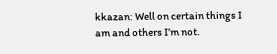kkazan: Well on certain things I am and others I’m not.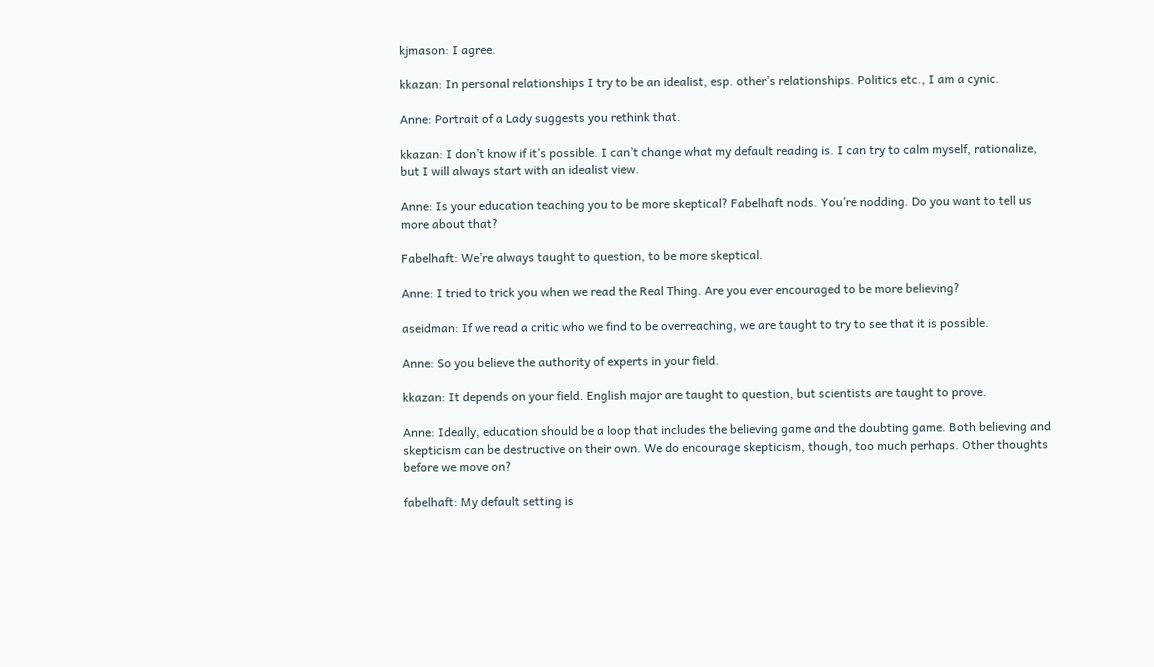kjmason: I agree.

kkazan: In personal relationships I try to be an idealist, esp. other’s relationships. Politics etc., I am a cynic.

Anne: Portrait of a Lady suggests you rethink that.

kkazan: I don’t know if it’s possible. I can’t change what my default reading is. I can try to calm myself, rationalize, but I will always start with an idealist view.

Anne: Is your education teaching you to be more skeptical? Fabelhaft nods. You’re nodding. Do you want to tell us more about that?

Fabelhaft: We’re always taught to question, to be more skeptical.

Anne: I tried to trick you when we read the Real Thing. Are you ever encouraged to be more believing?

aseidman: If we read a critic who we find to be overreaching, we are taught to try to see that it is possible.

Anne: So you believe the authority of experts in your field.

kkazan: It depends on your field. English major are taught to question, but scientists are taught to prove.

Anne: Ideally, education should be a loop that includes the believing game and the doubting game. Both believing and skepticism can be destructive on their own. We do encourage skepticism, though, too much perhaps. Other thoughts before we move on?

fabelhaft: My default setting is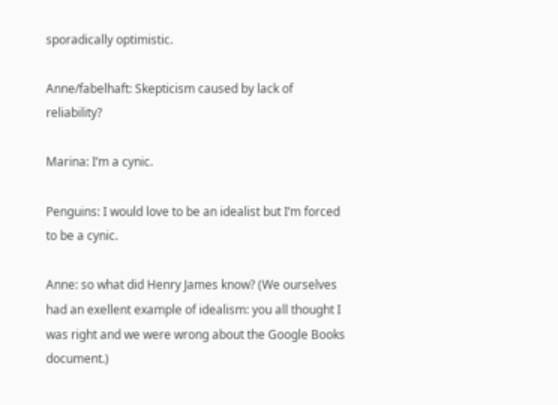sporadically optimistic.

Anne/fabelhaft: Skepticism caused by lack of reliability?

Marina: I’m a cynic.

Penguins: I would love to be an idealist but I’m forced to be a cynic.

Anne: so what did Henry James know? (We ourselves had an exellent example of idealism: you all thought I was right and we were wrong about the Google Books document.)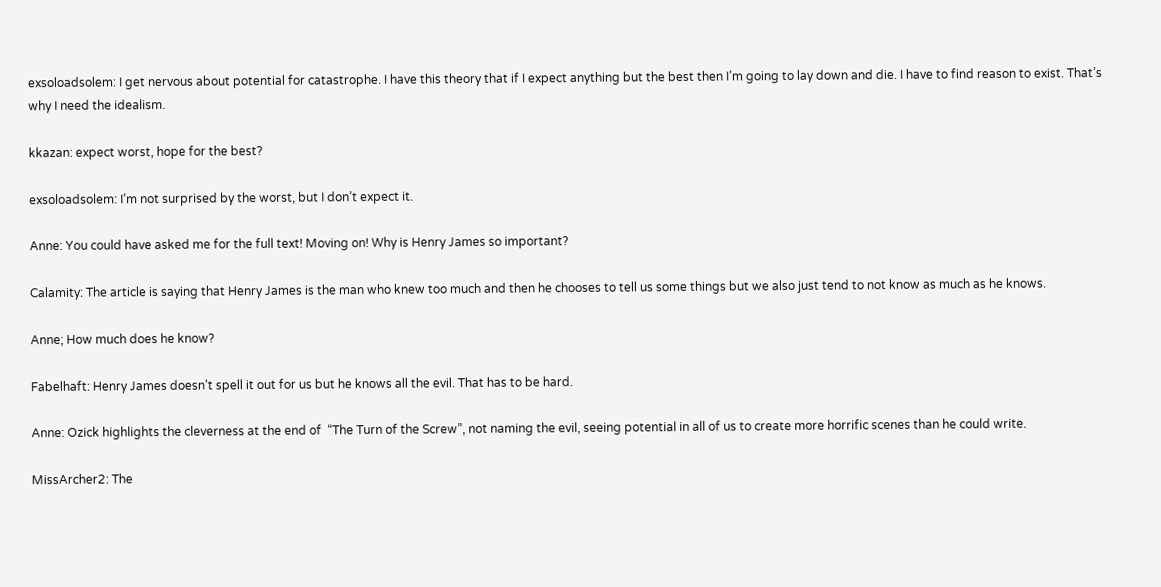exsoloadsolem: I get nervous about potential for catastrophe. I have this theory that if I expect anything but the best then I’m going to lay down and die. I have to find reason to exist. That’s why I need the idealism.

kkazan: expect worst, hope for the best?

exsoloadsolem: I’m not surprised by the worst, but I don’t expect it.

Anne: You could have asked me for the full text! Moving on! Why is Henry James so important?

Calamity: The article is saying that Henry James is the man who knew too much and then he chooses to tell us some things but we also just tend to not know as much as he knows.

Anne; How much does he know?

Fabelhaft: Henry James doesn’t spell it out for us but he knows all the evil. That has to be hard.

Anne: Ozick highlights the cleverness at the end of  “The Turn of the Screw”, not naming the evil, seeing potential in all of us to create more horrific scenes than he could write.

MissArcher2: The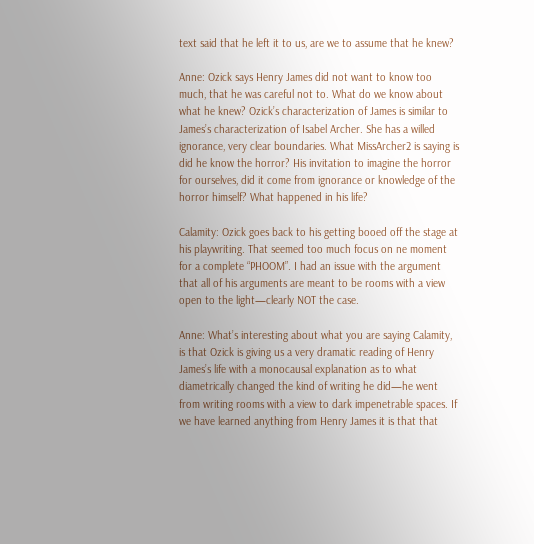text said that he left it to us, are we to assume that he knew?

Anne: Ozick says Henry James did not want to know too much, that he was careful not to. What do we know about what he knew? Ozick’s characterization of James is similar to James’s characterization of Isabel Archer. She has a willed ignorance, very clear boundaries. What MissArcher2 is saying is did he know the horror? His invitation to imagine the horror for ourselves, did it come from ignorance or knowledge of the horror himself? What happened in his life?

Calamity: Ozick goes back to his getting booed off the stage at his playwriting. That seemed too much focus on ne moment for a complete “PHOOM”. I had an issue with the argument that all of his arguments are meant to be rooms with a view open to the light—clearly NOT the case.

Anne: What’s interesting about what you are saying Calamity, is that Ozick is giving us a very dramatic reading of Henry James’s life with a monocausal explanation as to what diametrically changed the kind of writing he did—he went from writing rooms with a view to dark impenetrable spaces. If we have learned anything from Henry James it is that that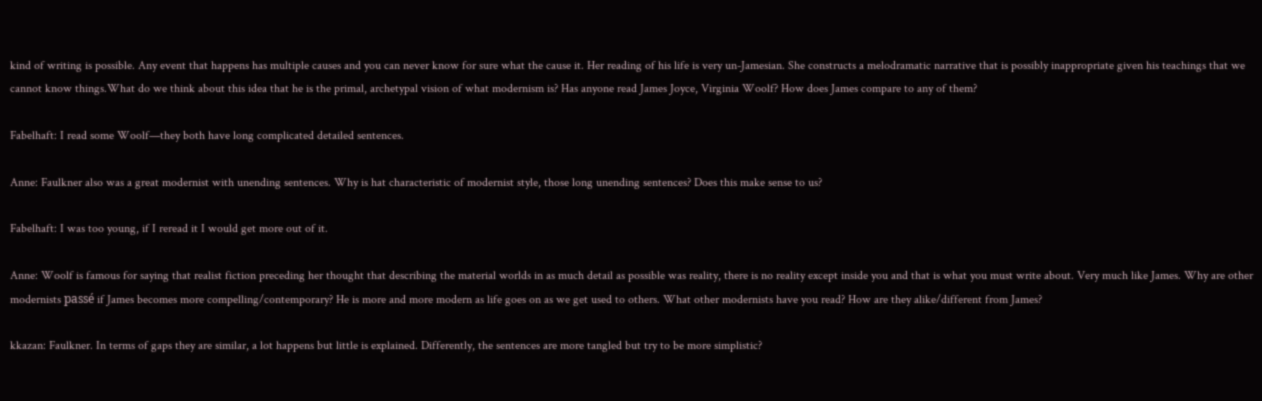kind of writing is possible. Any event that happens has multiple causes and you can never know for sure what the cause it. Her reading of his life is very un-Jamesian. She constructs a melodramatic narrative that is possibly inappropriate given his teachings that we cannot know things.What do we think about this idea that he is the primal, archetypal vision of what modernism is? Has anyone read James Joyce, Virginia Woolf? How does James compare to any of them?

Fabelhaft: I read some Woolf—they both have long complicated detailed sentences.

Anne: Faulkner also was a great modernist with unending sentences. Why is hat characteristic of modernist style, those long unending sentences? Does this make sense to us?

Fabelhaft: I was too young, if I reread it I would get more out of it.

Anne: Woolf is famous for saying that realist fiction preceding her thought that describing the material worlds in as much detail as possible was reality, there is no reality except inside you and that is what you must write about. Very much like James. Why are other modernists passé if James becomes more compelling/contemporary? He is more and more modern as life goes on as we get used to others. What other modernists have you read? How are they alike/different from James?

kkazan: Faulkner. In terms of gaps they are similar, a lot happens but little is explained. Differently, the sentences are more tangled but try to be more simplistic?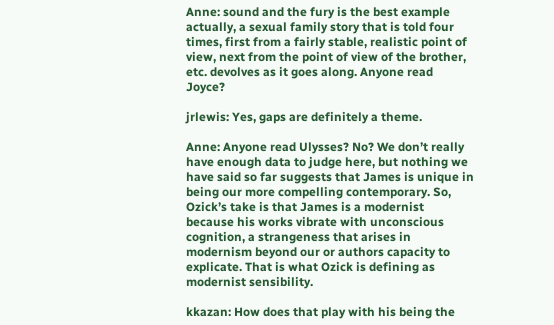Anne: sound and the fury is the best example actually, a sexual family story that is told four times, first from a fairly stable, realistic point of view, next from the point of view of the brother, etc. devolves as it goes along. Anyone read Joyce?

jrlewis: Yes, gaps are definitely a theme.

Anne: Anyone read Ulysses? No? We don’t really have enough data to judge here, but nothing we have said so far suggests that James is unique in being our more compelling contemporary. So, Ozick’s take is that James is a modernist because his works vibrate with unconscious cognition, a strangeness that arises in modernism beyond our or authors capacity to explicate. That is what Ozick is defining as modernist sensibility.

kkazan: How does that play with his being the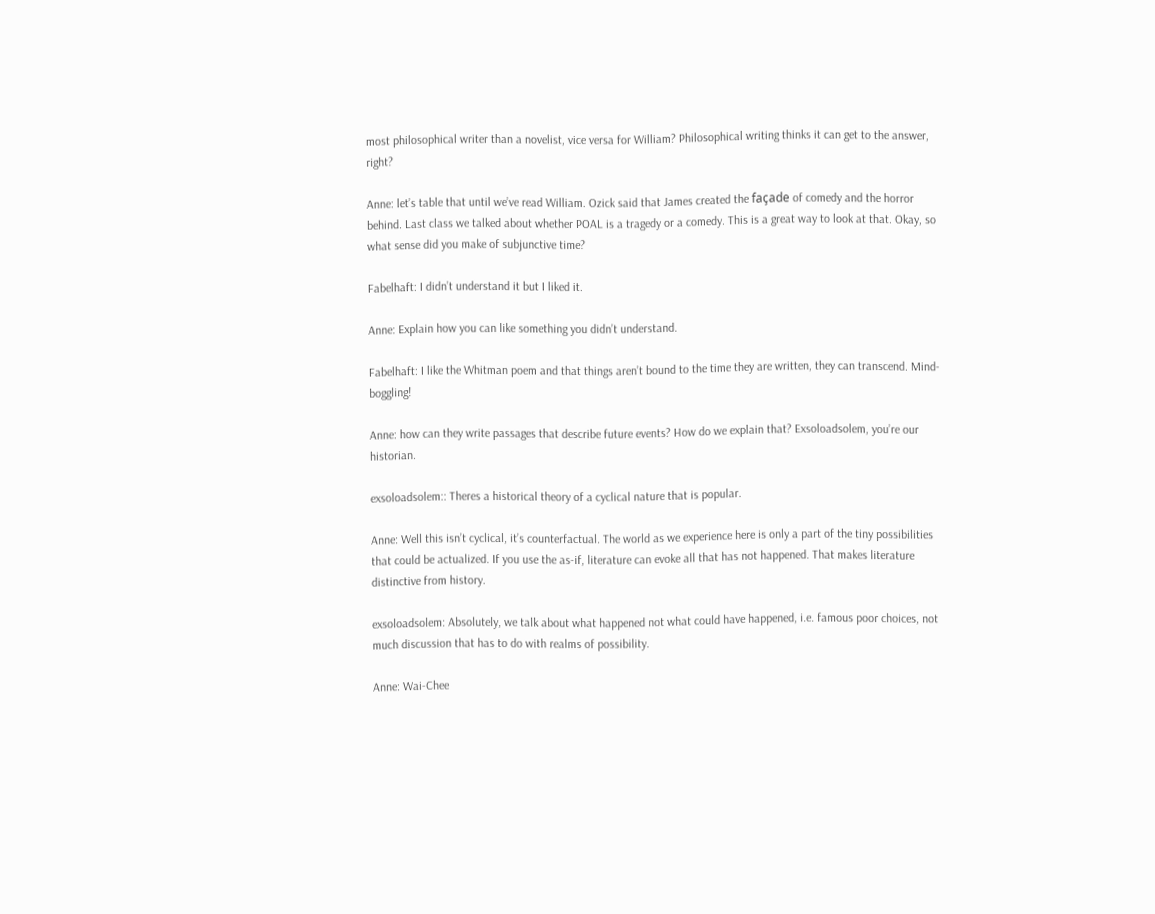most philosophical writer than a novelist, vice versa for William? Philosophical writing thinks it can get to the answer, right?

Anne: let’s table that until we’ve read William. Ozick said that James created the façade of comedy and the horror behind. Last class we talked about whether POAL is a tragedy or a comedy. This is a great way to look at that. Okay, so what sense did you make of subjunctive time?

Fabelhaft: I didn’t understand it but I liked it.

Anne: Explain how you can like something you didn’t understand.

Fabelhaft: I like the Whitman poem and that things aren’t bound to the time they are written, they can transcend. Mind-boggling!

Anne: how can they write passages that describe future events? How do we explain that? Exsoloadsolem, you’re our historian.

exsoloadsolem:: Theres a historical theory of a cyclical nature that is popular.

Anne: Well this isn’t cyclical, it’s counterfactual. The world as we experience here is only a part of the tiny possibilities that could be actualized. If you use the as-if, literature can evoke all that has not happened. That makes literature distinctive from history.

exsoloadsolem: Absolutely, we talk about what happened not what could have happened, i.e. famous poor choices, not much discussion that has to do with realms of possibility.

Anne: Wai-Chee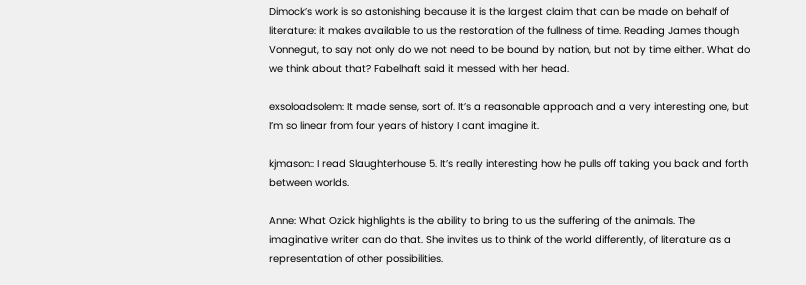Dimock’s work is so astonishing because it is the largest claim that can be made on behalf of literature: it makes available to us the restoration of the fullness of time. Reading James though Vonnegut, to say not only do we not need to be bound by nation, but not by time either. What do we think about that? Fabelhaft said it messed with her head.

exsoloadsolem: It made sense, sort of. It’s a reasonable approach and a very interesting one, but I’m so linear from four years of history I cant imagine it.

kjmason:: I read Slaughterhouse 5. It’s really interesting how he pulls off taking you back and forth between worlds.

Anne: What Ozick highlights is the ability to bring to us the suffering of the animals. The imaginative writer can do that. She invites us to think of the world differently, of literature as a representation of other possibilities.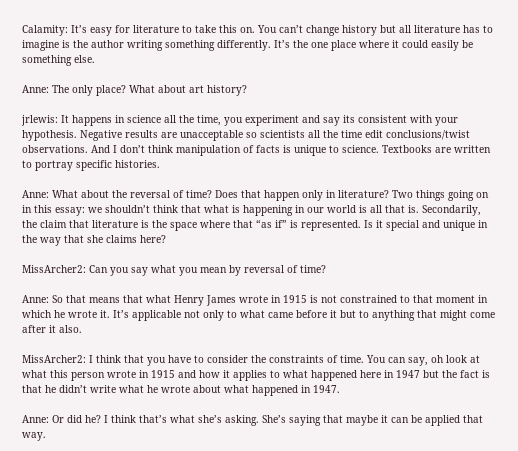Calamity: It’s easy for literature to take this on. You can’t change history but all literature has to imagine is the author writing something differently. It’s the one place where it could easily be something else.

Anne: The only place? What about art history?

jrlewis: It happens in science all the time, you experiment and say its consistent with your hypothesis. Negative results are unacceptable so scientists all the time edit conclusions/twist observations. And I don’t think manipulation of facts is unique to science. Textbooks are written to portray specific histories.

Anne: What about the reversal of time? Does that happen only in literature? Two things going on in this essay: we shouldn’t think that what is happening in our world is all that is. Secondarily, the claim that literature is the space where that “as if” is represented. Is it special and unique in the way that she claims here?

MissArcher2: Can you say what you mean by reversal of time?

Anne: So that means that what Henry James wrote in 1915 is not constrained to that moment in which he wrote it. It’s applicable not only to what came before it but to anything that might come after it also.

MissArcher2: I think that you have to consider the constraints of time. You can say, oh look at what this person wrote in 1915 and how it applies to what happened here in 1947 but the fact is that he didn’t write what he wrote about what happened in 1947.

Anne: Or did he? I think that’s what she’s asking. She’s saying that maybe it can be applied that way.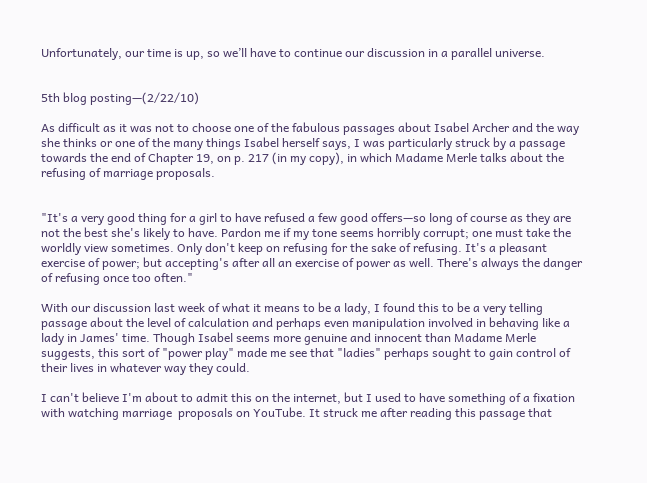Unfortunately, our time is up, so we’ll have to continue our discussion in a parallel universe.


5th blog posting—(2/22/10)

As difficult as it was not to choose one of the fabulous passages about Isabel Archer and the way she thinks or one of the many things Isabel herself says, I was particularly struck by a passage towards the end of Chapter 19, on p. 217 (in my copy), in which Madame Merle talks about the refusing of marriage proposals.


"It's a very good thing for a girl to have refused a few good offers—so long of course as they are not the best she's likely to have. Pardon me if my tone seems horribly corrupt; one must take the worldly view sometimes. Only don't keep on refusing for the sake of refusing. It's a pleasant exercise of power; but accepting's after all an exercise of power as well. There's always the danger of refusing once too often."

With our discussion last week of what it means to be a lady, I found this to be a very telling passage about the level of calculation and perhaps even manipulation involved in behaving like a lady in James' time. Though Isabel seems more genuine and innocent than Madame Merle suggests, this sort of "power play" made me see that "ladies" perhaps sought to gain control of their lives in whatever way they could.

I can't believe I'm about to admit this on the internet, but I used to have something of a fixation with watching marriage  proposals on YouTube. It struck me after reading this passage that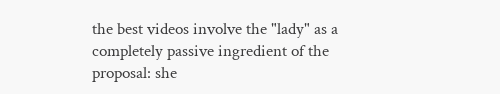the best videos involve the "lady" as a completely passive ingredient of the proposal: she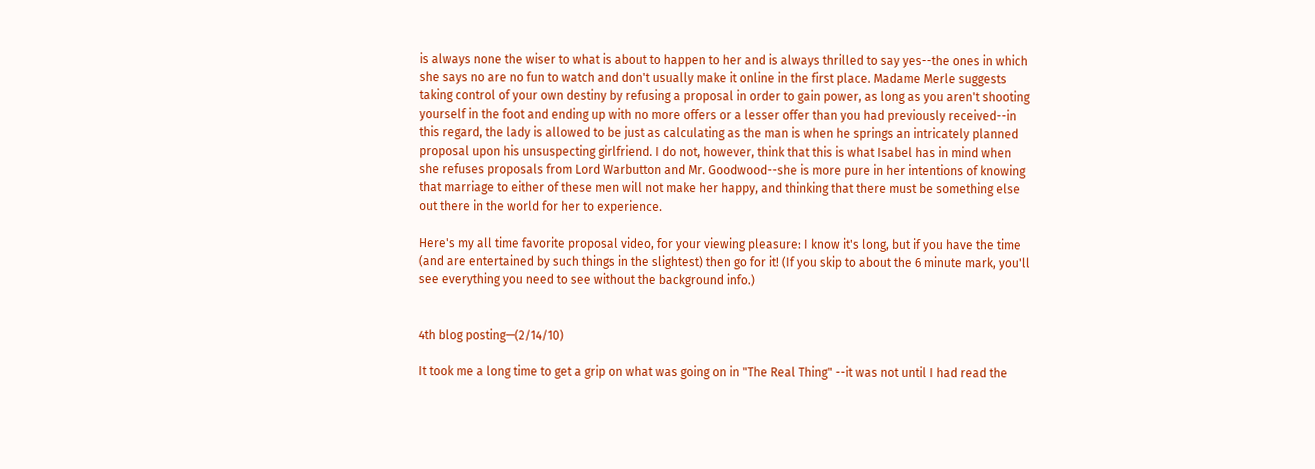is always none the wiser to what is about to happen to her and is always thrilled to say yes--the ones in which she says no are no fun to watch and don't usually make it online in the first place. Madame Merle suggests taking control of your own destiny by refusing a proposal in order to gain power, as long as you aren't shooting yourself in the foot and ending up with no more offers or a lesser offer than you had previously received--in this regard, the lady is allowed to be just as calculating as the man is when he springs an intricately planned proposal upon his unsuspecting girlfriend. I do not, however, think that this is what Isabel has in mind when she refuses proposals from Lord Warbutton and Mr. Goodwood--she is more pure in her intentions of knowing that marriage to either of these men will not make her happy, and thinking that there must be something else out there in the world for her to experience.

Here's my all time favorite proposal video, for your viewing pleasure: I know it's long, but if you have the time (and are entertained by such things in the slightest) then go for it! (If you skip to about the 6 minute mark, you'll see everything you need to see without the background info.)


4th blog posting—(2/14/10)

It took me a long time to get a grip on what was going on in "The Real Thing" --it was not until I had read the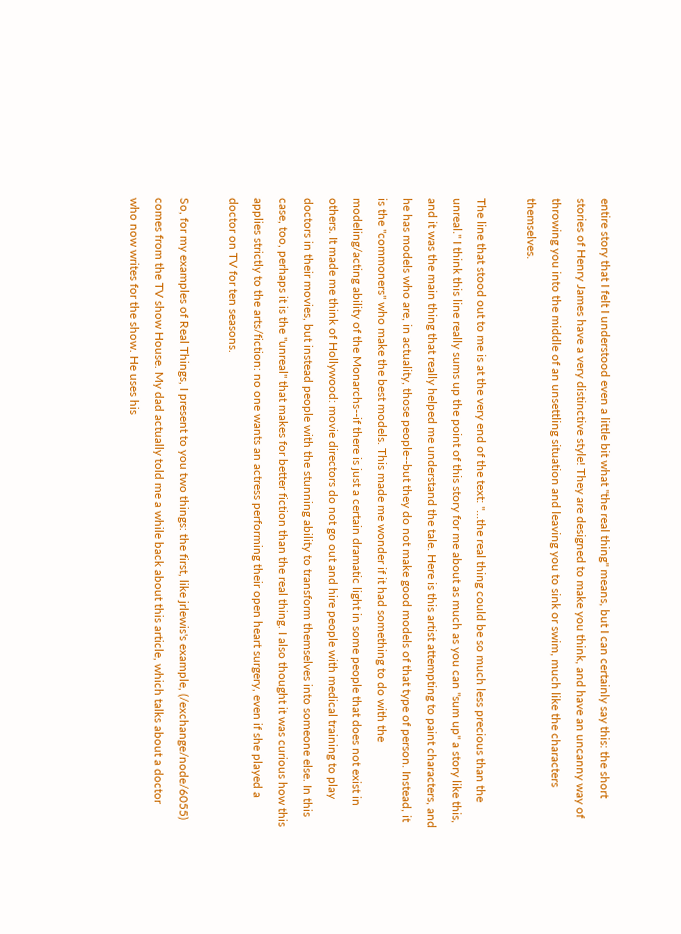entire story that I felt I understood even a little bit what "the real thing" means, but I can certainly say this: the short stories of Henry James have a very distinctive style! They are designed to make you think, and have an uncanny way of throwing you into the middle of an unsettling situation and leaving you to sink or swim, much like the characters themselves.

The line that stood out to me is at the very end of the text: "...the real thing could be so much less precious than the unreal." I think this line really sums up the point of this story for me about as much as you can "sum up" a story like this, and it was the main thing that really helped me understand the tale. Here is this artist attempting to paint characters, and he has models who are, in actuality, those people--but they do not make good models of that type of person. Instead, it is the "commoners" who make the best models. This made me wonder if it had something to do with the modeling/acting ability of the Monarchs--if there is just a certain dramatic light in some people that does not exist in others. It made me think of Hollywood: movie directors do not go out and hire people with medical training to play doctors in their movies, but instead people with the stunning ability to transform themselves into someone else. In this case, too, perhaps it is the "unreal" that makes for better fiction than the real thing. I also thought it was curious how this applies strictly to the arts/fiction: no one wants an actress performing their open heart surgery, even if she played a doctor on TV for ten seasons.

So, for my examples of Real Things, I present to you two things: the first, like jrlewis's example, (/exchange/node/6055) comes from the TV show House. My dad actually told me a while back about this article, which talks about a doctor who now writes for the show. He uses his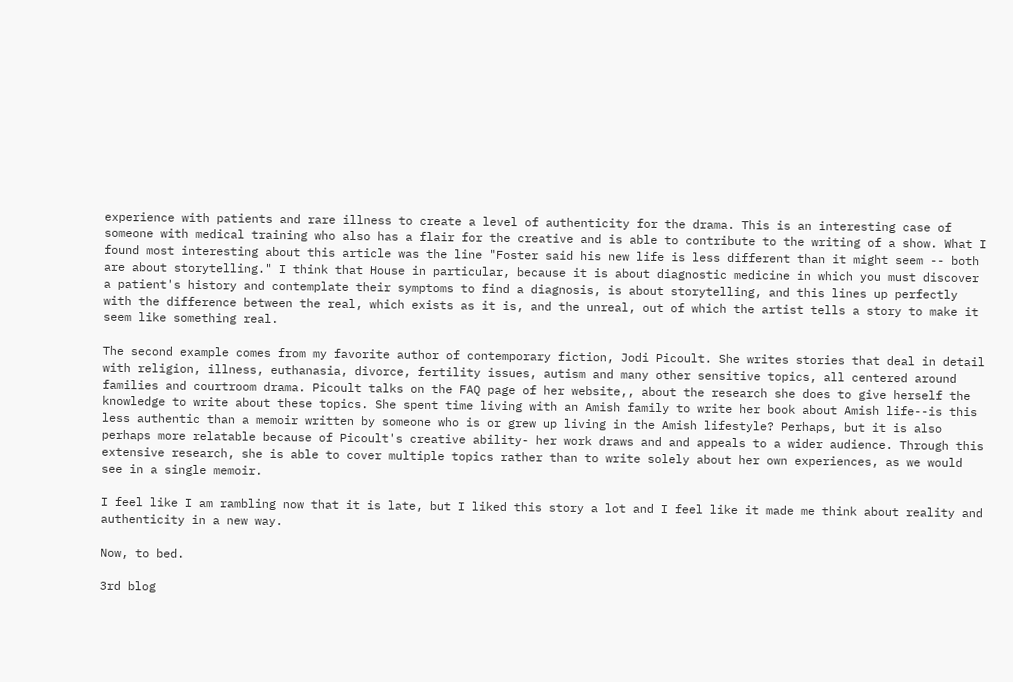experience with patients and rare illness to create a level of authenticity for the drama. This is an interesting case of someone with medical training who also has a flair for the creative and is able to contribute to the writing of a show. What I found most interesting about this article was the line "Foster said his new life is less different than it might seem -- both are about storytelling." I think that House in particular, because it is about diagnostic medicine in which you must discover a patient's history and contemplate their symptoms to find a diagnosis, is about storytelling, and this lines up perfectly with the difference between the real, which exists as it is, and the unreal, out of which the artist tells a story to make it seem like something real.

The second example comes from my favorite author of contemporary fiction, Jodi Picoult. She writes stories that deal in detail with religion, illness, euthanasia, divorce, fertility issues, autism and many other sensitive topics, all centered around families and courtroom drama. Picoult talks on the FAQ page of her website,, about the research she does to give herself the knowledge to write about these topics. She spent time living with an Amish family to write her book about Amish life--is this less authentic than a memoir written by someone who is or grew up living in the Amish lifestyle? Perhaps, but it is also perhaps more relatable because of Picoult's creative ability- her work draws and and appeals to a wider audience. Through this extensive research, she is able to cover multiple topics rather than to write solely about her own experiences, as we would see in a single memoir.

I feel like I am rambling now that it is late, but I liked this story a lot and I feel like it made me think about reality and authenticity in a new way.

Now, to bed.

3rd blog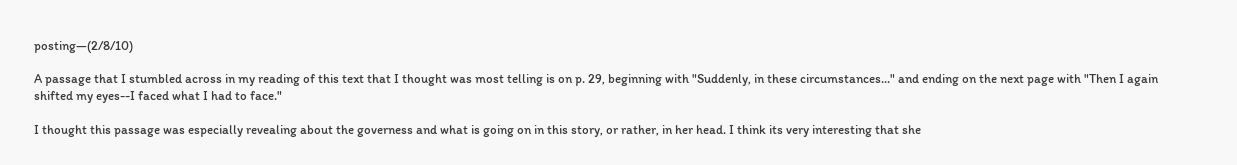posting—(2/8/10)

A passage that I stumbled across in my reading of this text that I thought was most telling is on p. 29, beginning with "Suddenly, in these circumstances..." and ending on the next page with "Then I again shifted my eyes--I faced what I had to face."

I thought this passage was especially revealing about the governess and what is going on in this story, or rather, in her head. I think its very interesting that she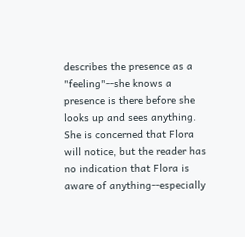describes the presence as a "feeling"--she knows a presence is there before she looks up and sees anything. She is concerned that Flora will notice, but the reader has no indication that Flora is aware of anything--especially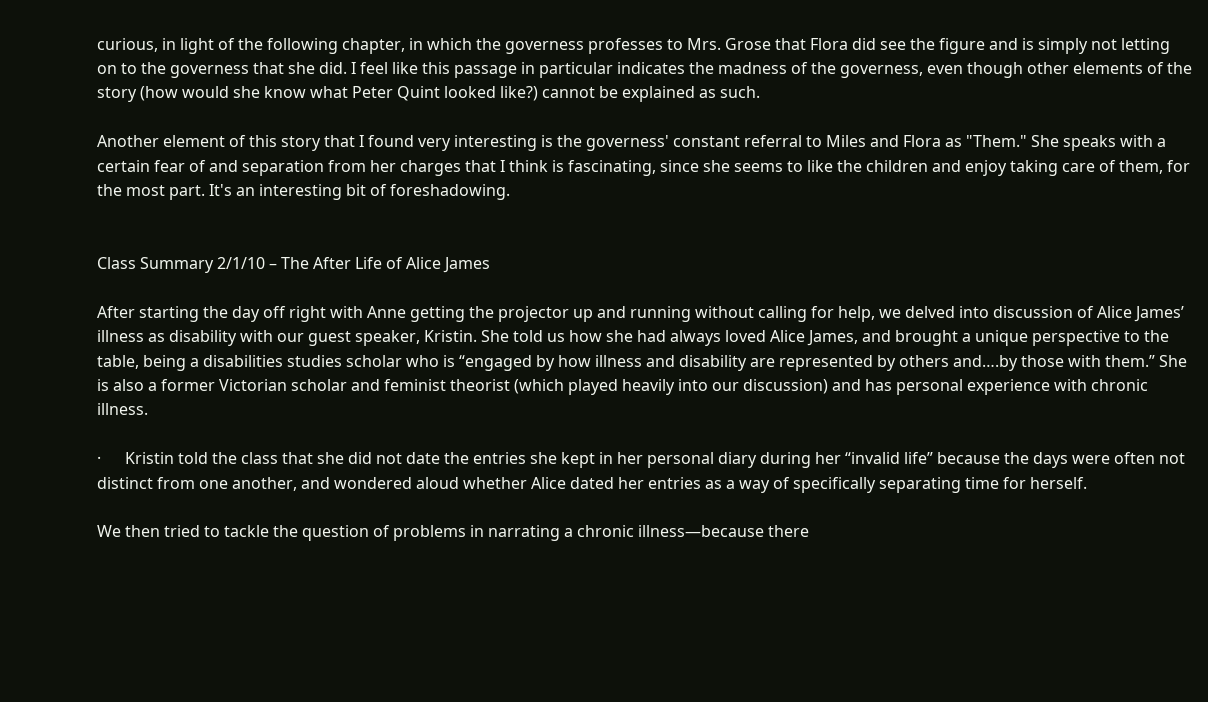curious, in light of the following chapter, in which the governess professes to Mrs. Grose that Flora did see the figure and is simply not letting on to the governess that she did. I feel like this passage in particular indicates the madness of the governess, even though other elements of the story (how would she know what Peter Quint looked like?) cannot be explained as such.

Another element of this story that I found very interesting is the governess' constant referral to Miles and Flora as "Them." She speaks with a certain fear of and separation from her charges that I think is fascinating, since she seems to like the children and enjoy taking care of them, for the most part. It's an interesting bit of foreshadowing.


Class Summary 2/1/10 – The After Life of Alice James

After starting the day off right with Anne getting the projector up and running without calling for help, we delved into discussion of Alice James’ illness as disability with our guest speaker, Kristin. She told us how she had always loved Alice James, and brought a unique perspective to the table, being a disabilities studies scholar who is “engaged by how illness and disability are represented by others and….by those with them.” She is also a former Victorian scholar and feminist theorist (which played heavily into our discussion) and has personal experience with chronic illness.

·      Kristin told the class that she did not date the entries she kept in her personal diary during her “invalid life” because the days were often not distinct from one another, and wondered aloud whether Alice dated her entries as a way of specifically separating time for herself.

We then tried to tackle the question of problems in narrating a chronic illness—because there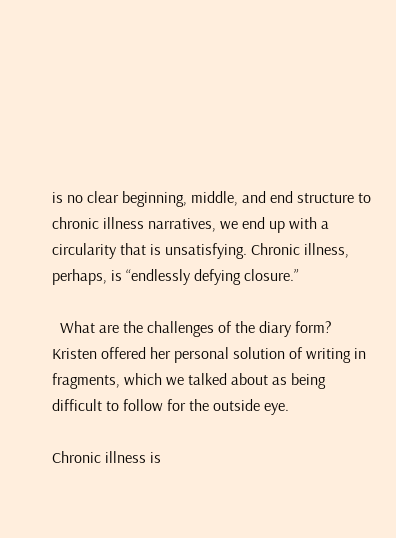is no clear beginning, middle, and end structure to chronic illness narratives, we end up with a circularity that is unsatisfying. Chronic illness, perhaps, is “endlessly defying closure.”

  What are the challenges of the diary form? Kristen offered her personal solution of writing in fragments, which we talked about as being difficult to follow for the outside eye.

Chronic illness is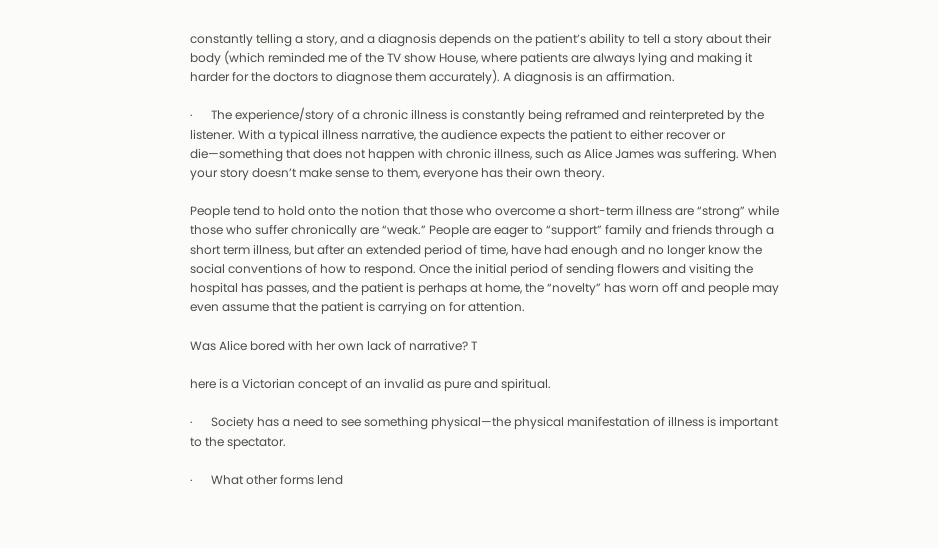constantly telling a story, and a diagnosis depends on the patient’s ability to tell a story about their body (which reminded me of the TV show House, where patients are always lying and making it harder for the doctors to diagnose them accurately). A diagnosis is an affirmation.

·      The experience/story of a chronic illness is constantly being reframed and reinterpreted by the listener. With a typical illness narrative, the audience expects the patient to either recover or die—something that does not happen with chronic illness, such as Alice James was suffering. When your story doesn’t make sense to them, everyone has their own theory.

People tend to hold onto the notion that those who overcome a short-term illness are “strong” while those who suffer chronically are “weak.” People are eager to “support” family and friends through a short term illness, but after an extended period of time, have had enough and no longer know the social conventions of how to respond. Once the initial period of sending flowers and visiting the hospital has passes, and the patient is perhaps at home, the “novelty” has worn off and people may even assume that the patient is carrying on for attention.

Was Alice bored with her own lack of narrative? T

here is a Victorian concept of an invalid as pure and spiritual.

·      Society has a need to see something physical—the physical manifestation of illness is important to the spectator.

·      What other forms lend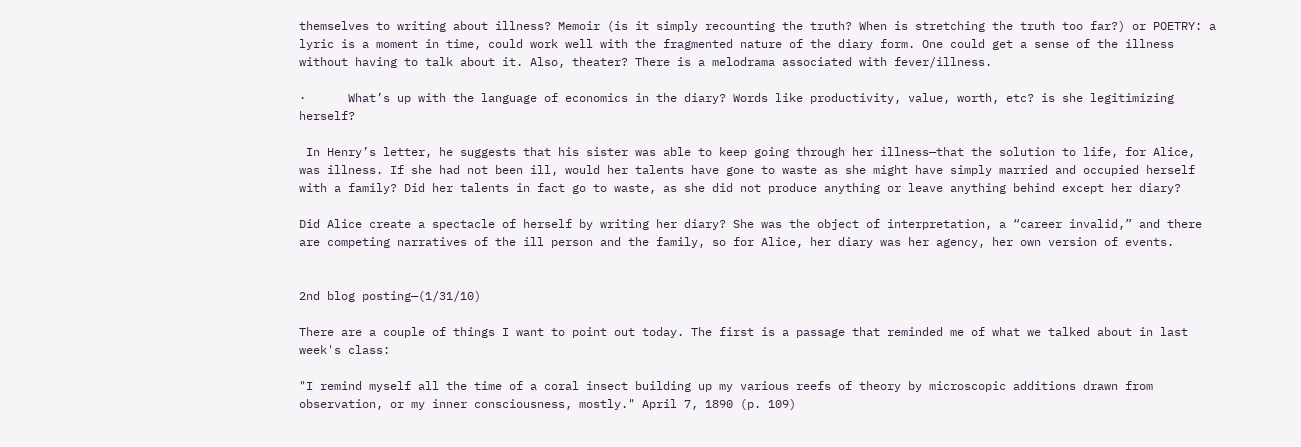themselves to writing about illness? Memoir (is it simply recounting the truth? When is stretching the truth too far?) or POETRY: a lyric is a moment in time, could work well with the fragmented nature of the diary form. One could get a sense of the illness without having to talk about it. Also, theater? There is a melodrama associated with fever/illness.

·      What’s up with the language of economics in the diary? Words like productivity, value, worth, etc? is she legitimizing herself?

 In Henry’s letter, he suggests that his sister was able to keep going through her illness—that the solution to life, for Alice, was illness. If she had not been ill, would her talents have gone to waste as she might have simply married and occupied herself with a family? Did her talents in fact go to waste, as she did not produce anything or leave anything behind except her diary?

Did Alice create a spectacle of herself by writing her diary? She was the object of interpretation, a “career invalid,” and there are competing narratives of the ill person and the family, so for Alice, her diary was her agency, her own version of events.


2nd blog posting—(1/31/10)

There are a couple of things I want to point out today. The first is a passage that reminded me of what we talked about in last week's class:

"I remind myself all the time of a coral insect building up my various reefs of theory by microscopic additions drawn from observation, or my inner consciousness, mostly." April 7, 1890 (p. 109)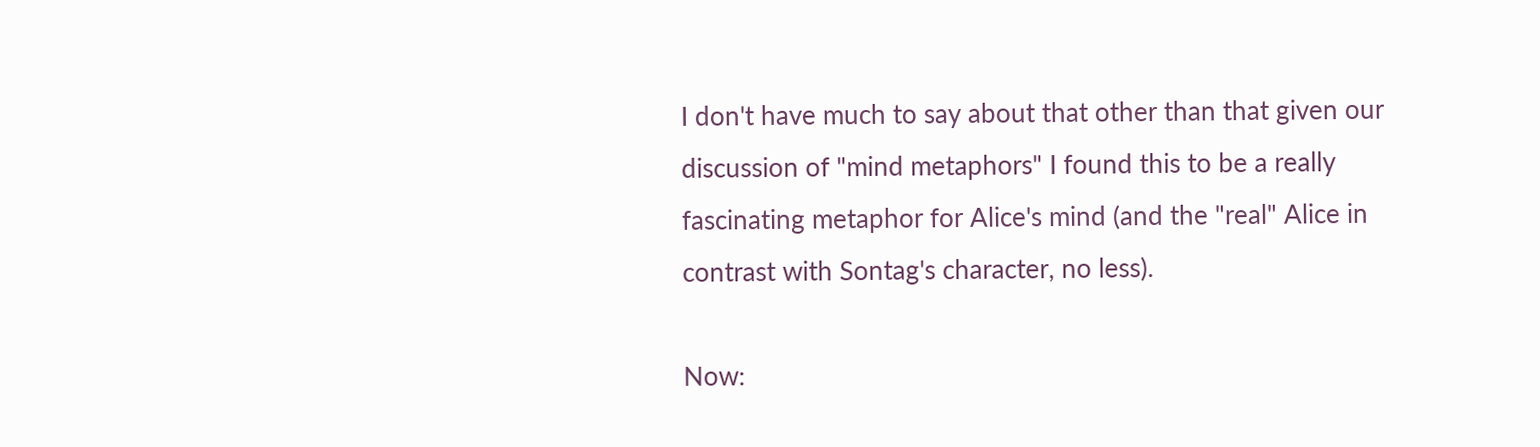I don't have much to say about that other than that given our discussion of "mind metaphors" I found this to be a really fascinating metaphor for Alice's mind (and the "real" Alice in contrast with Sontag's character, no less).

Now: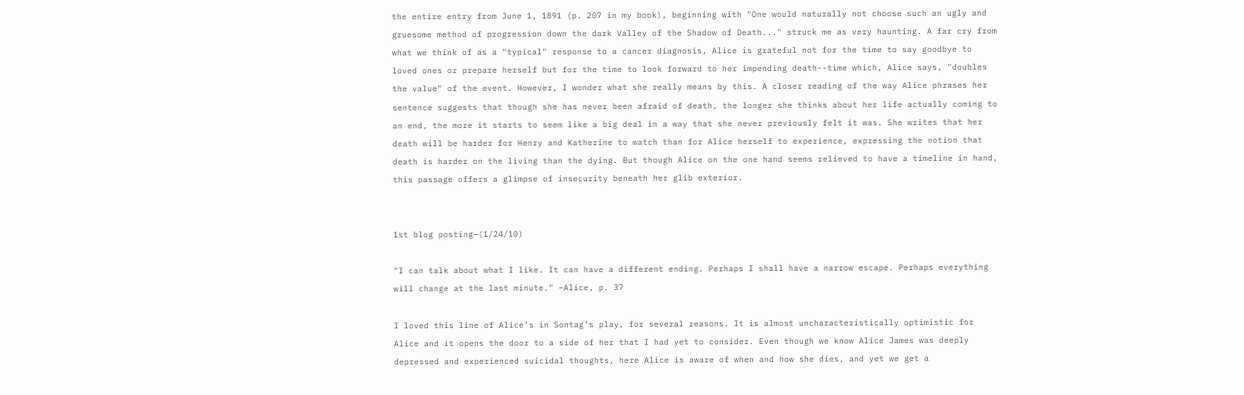the entire entry from June 1, 1891 (p. 207 in my book), beginning with "One would naturally not choose such an ugly and gruesome method of progression down the dark Valley of the Shadow of Death..." struck me as very haunting. A far cry from what we think of as a "typical" response to a cancer diagnosis, Alice is grateful not for the time to say goodbye to loved ones or prepare herself but for the time to look forward to her impending death--time which, Alice says, "doubles the value" of the event. However, I wonder what she really means by this. A closer reading of the way Alice phrases her sentence suggests that though she has never been afraid of death, the longer she thinks about her life actually coming to an end, the more it starts to seem like a big deal in a way that she never previously felt it was. She writes that her death will be harder for Henry and Katherine to watch than for Alice herself to experience, expressing the notion that death is harder on the living than the dying. But though Alice on the one hand seems relieved to have a timeline in hand, this passage offers a glimpse of insecurity beneath her glib exterior.


1st blog posting—(1/24/10)

"I can talk about what I like. It can have a different ending. Perhaps I shall have a narrow escape. Perhaps everything will change at the last minute." –Alice, p. 37

I loved this line of Alice’s in Sontag’s play, for several reasons. It is almost uncharacteristically optimistic for Alice and it opens the door to a side of her that I had yet to consider. Even though we know Alice James was deeply depressed and experienced suicidal thoughts, here Alice is aware of when and how she dies, and yet we get a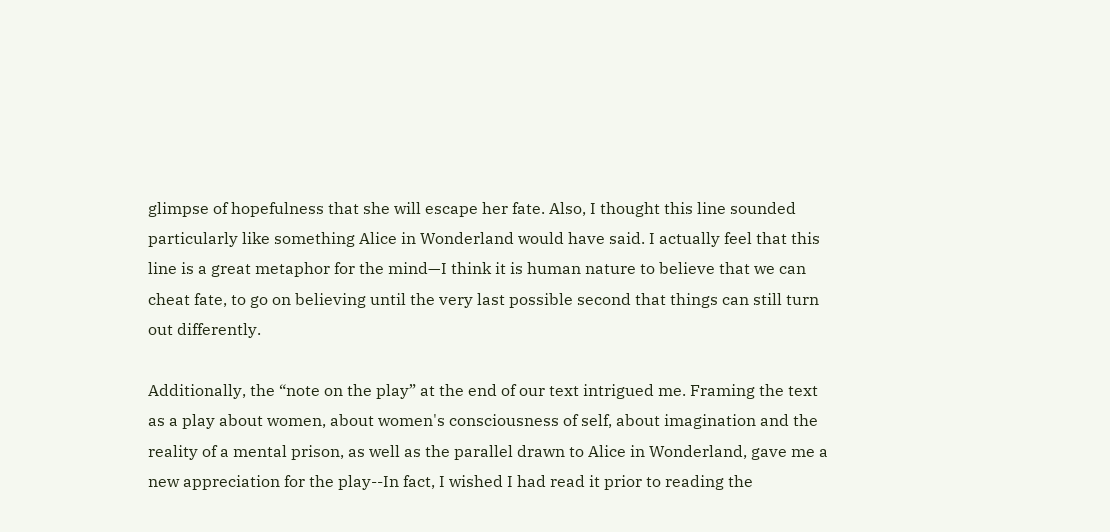glimpse of hopefulness that she will escape her fate. Also, I thought this line sounded particularly like something Alice in Wonderland would have said. I actually feel that this line is a great metaphor for the mind—I think it is human nature to believe that we can cheat fate, to go on believing until the very last possible second that things can still turn out differently.

Additionally, the “note on the play” at the end of our text intrigued me. Framing the text as a play about women, about women's consciousness of self, about imagination and the reality of a mental prison, as well as the parallel drawn to Alice in Wonderland, gave me a new appreciation for the play--In fact, I wished I had read it prior to reading the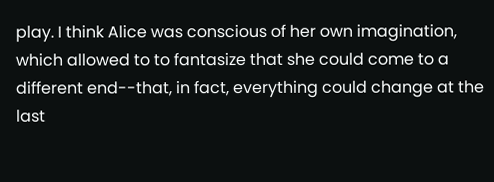play. I think Alice was conscious of her own imagination, which allowed to to fantasize that she could come to a different end--that, in fact, everything could change at the last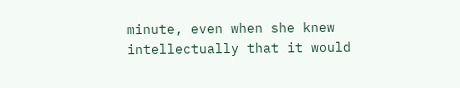minute, even when she knew intellectually that it would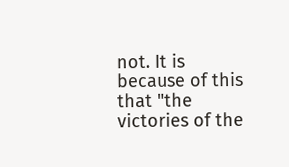not. It is because of this that "the victories of the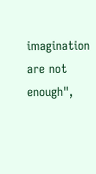imagination are not enough",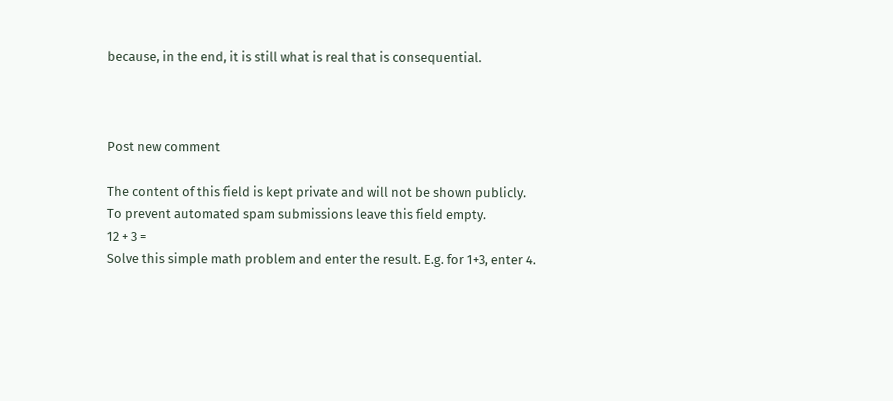because, in the end, it is still what is real that is consequential.



Post new comment

The content of this field is kept private and will not be shown publicly.
To prevent automated spam submissions leave this field empty.
12 + 3 =
Solve this simple math problem and enter the result. E.g. for 1+3, enter 4.